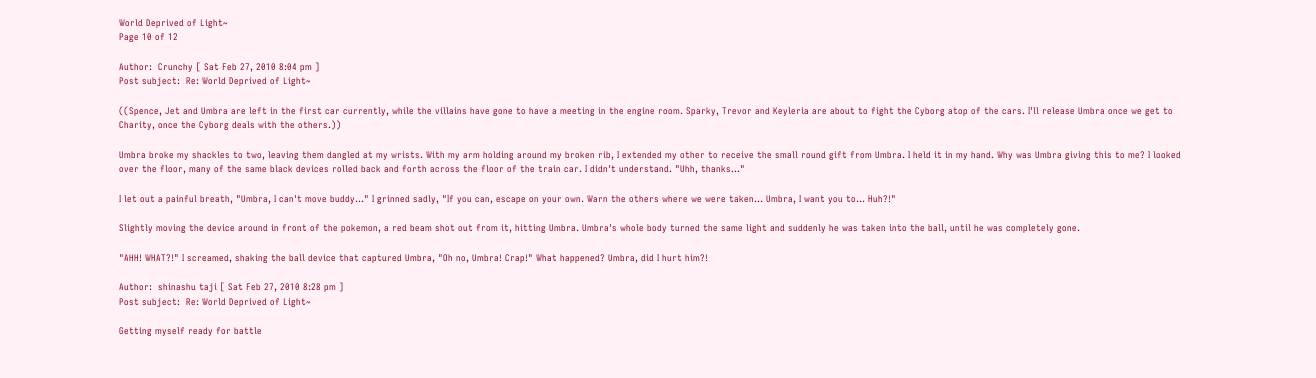World Deprived of Light~
Page 10 of 12

Author:  Crunchy [ Sat Feb 27, 2010 8:04 pm ]
Post subject:  Re: World Deprived of Light~

((Spence, Jet and Umbra are left in the first car currently, while the villains have gone to have a meeting in the engine room. Sparky, Trevor and Keyleria are about to fight the Cyborg atop of the cars. I'll release Umbra once we get to Charity, once the Cyborg deals with the others.))

Umbra broke my shackles to two, leaving them dangled at my wrists. With my arm holding around my broken rib, I extended my other to receive the small round gift from Umbra. I held it in my hand. Why was Umbra giving this to me? I looked over the floor, many of the same black devices rolled back and forth across the floor of the train car. I didn't understand. "Uhh, thanks..."

I let out a painful breath, "Umbra, I can't move buddy..." I grinned sadly, "If you can, escape on your own. Warn the others where we were taken... Umbra, I want you to... Huh?!"

Slightly moving the device around in front of the pokemon, a red beam shot out from it, hitting Umbra. Umbra's whole body turned the same light and suddenly he was taken into the ball, until he was completely gone.

"AHH! WHAT?!" I screamed, shaking the ball device that captured Umbra, "Oh no, Umbra! Crap!" What happened? Umbra, did I hurt him?!

Author:  shinashu taji [ Sat Feb 27, 2010 8:28 pm ]
Post subject:  Re: World Deprived of Light~

Getting myself ready for battle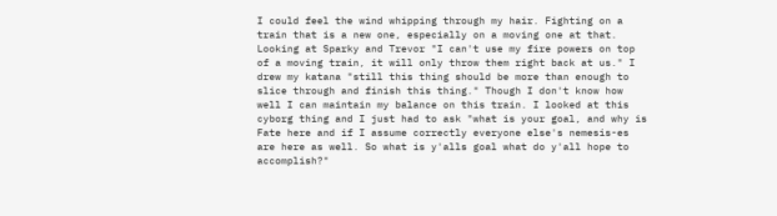I could feel the wind whipping through my hair. Fighting on a train that is a new one, especially on a moving one at that. Looking at Sparky and Trevor "I can't use my fire powers on top of a moving train, it will only throw them right back at us." I drew my katana "still this thing should be more than enough to slice through and finish this thing." Though I don't know how well I can maintain my balance on this train. I looked at this cyborg thing and I just had to ask "what is your goal, and why is Fate here and if I assume correctly everyone else's nemesis-es are here as well. So what is y'alls goal what do y'all hope to accomplish?"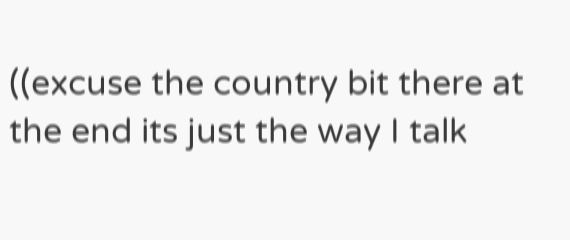((excuse the country bit there at the end its just the way I talk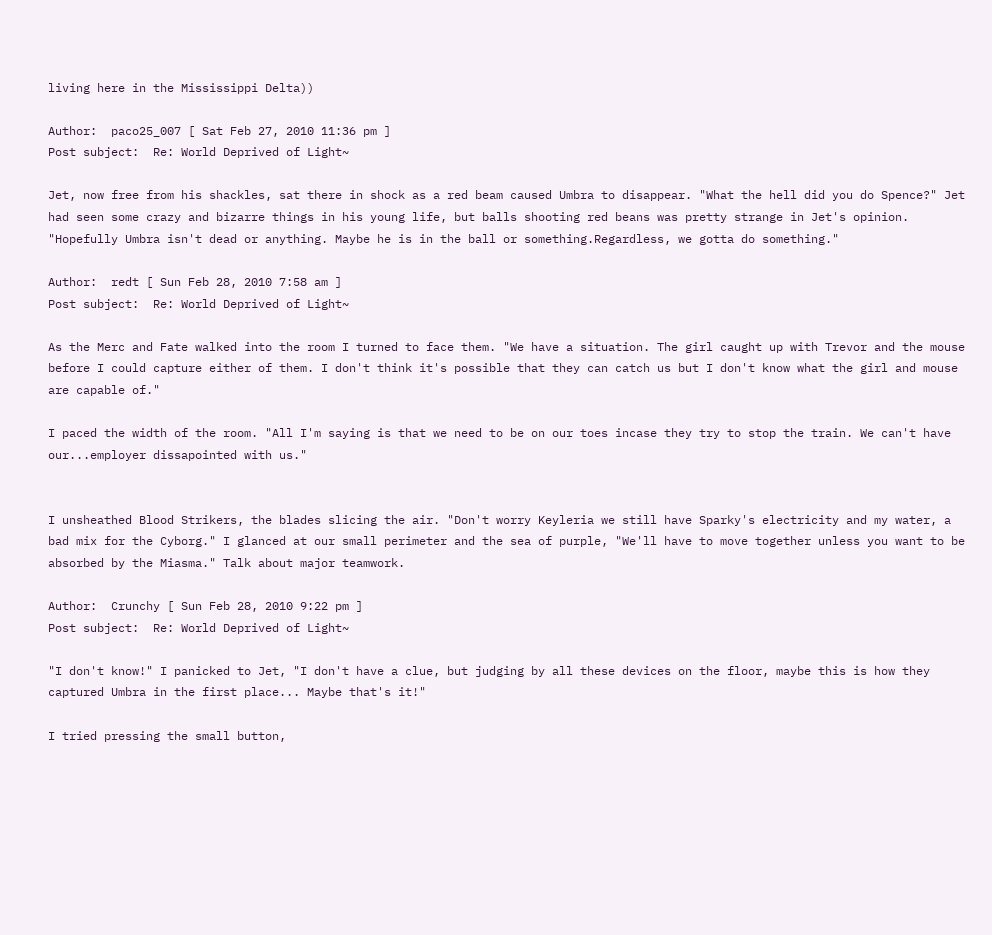living here in the Mississippi Delta))

Author:  paco25_007 [ Sat Feb 27, 2010 11:36 pm ]
Post subject:  Re: World Deprived of Light~

Jet, now free from his shackles, sat there in shock as a red beam caused Umbra to disappear. "What the hell did you do Spence?" Jet had seen some crazy and bizarre things in his young life, but balls shooting red beans was pretty strange in Jet's opinion. "Hopefully Umbra isn't dead or anything. Maybe he is in the ball or something.Regardless, we gotta do something."

Author:  redt [ Sun Feb 28, 2010 7:58 am ]
Post subject:  Re: World Deprived of Light~

As the Merc and Fate walked into the room I turned to face them. "We have a situation. The girl caught up with Trevor and the mouse before I could capture either of them. I don't think it's possible that they can catch us but I don't know what the girl and mouse are capable of."

I paced the width of the room. "All I'm saying is that we need to be on our toes incase they try to stop the train. We can't have our...employer dissapointed with us."


I unsheathed Blood Strikers, the blades slicing the air. "Don't worry Keyleria we still have Sparky's electricity and my water, a bad mix for the Cyborg." I glanced at our small perimeter and the sea of purple, "We'll have to move together unless you want to be absorbed by the Miasma." Talk about major teamwork.

Author:  Crunchy [ Sun Feb 28, 2010 9:22 pm ]
Post subject:  Re: World Deprived of Light~

"I don't know!" I panicked to Jet, "I don't have a clue, but judging by all these devices on the floor, maybe this is how they captured Umbra in the first place... Maybe that's it!"

I tried pressing the small button,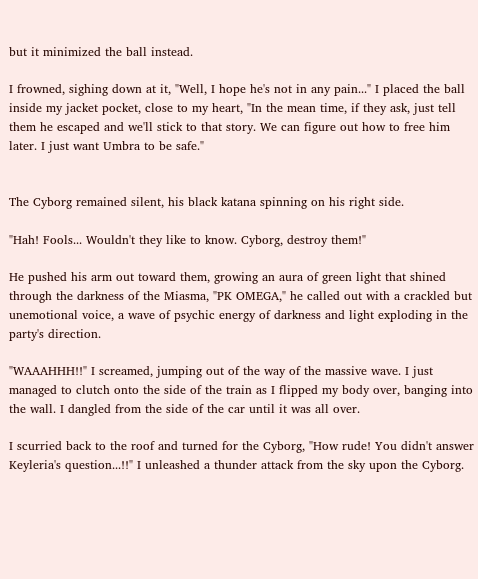but it minimized the ball instead.

I frowned, sighing down at it, "Well, I hope he's not in any pain..." I placed the ball inside my jacket pocket, close to my heart, "In the mean time, if they ask, just tell them he escaped and we'll stick to that story. We can figure out how to free him later. I just want Umbra to be safe."


The Cyborg remained silent, his black katana spinning on his right side.

"Hah! Fools... Wouldn't they like to know. Cyborg, destroy them!"

He pushed his arm out toward them, growing an aura of green light that shined through the darkness of the Miasma, "PK OMEGA," he called out with a crackled but unemotional voice, a wave of psychic energy of darkness and light exploding in the party's direction.

"WAAAHHH!!" I screamed, jumping out of the way of the massive wave. I just managed to clutch onto the side of the train as I flipped my body over, banging into the wall. I dangled from the side of the car until it was all over.

I scurried back to the roof and turned for the Cyborg, "How rude! You didn't answer Keyleria's question...!!" I unleashed a thunder attack from the sky upon the Cyborg.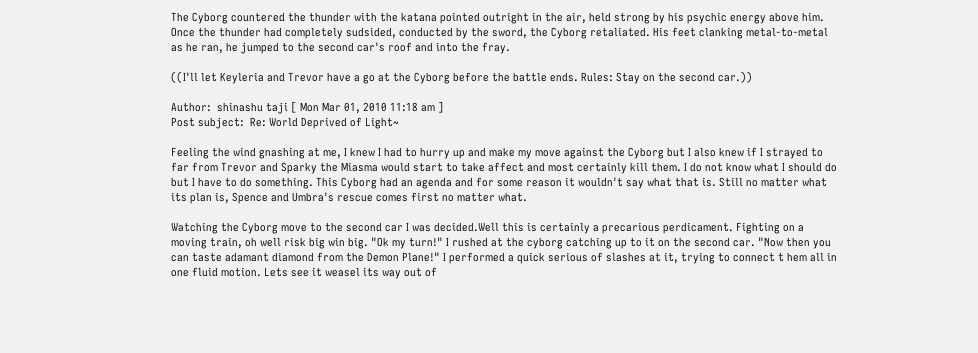The Cyborg countered the thunder with the katana pointed outright in the air, held strong by his psychic energy above him. Once the thunder had completely sudsided, conducted by the sword, the Cyborg retaliated. His feet clanking metal-to-metal as he ran, he jumped to the second car's roof and into the fray.

((I'll let Keyleria and Trevor have a go at the Cyborg before the battle ends. Rules: Stay on the second car.))

Author:  shinashu taji [ Mon Mar 01, 2010 11:18 am ]
Post subject:  Re: World Deprived of Light~

Feeling the wind gnashing at me, I knew I had to hurry up and make my move against the Cyborg but I also knew if I strayed to far from Trevor and Sparky the Miasma would start to take affect and most certainly kill them. I do not know what I should do but I have to do something. This Cyborg had an agenda and for some reason it wouldn't say what that is. Still no matter what its plan is, Spence and Umbra's rescue comes first no matter what.

Watching the Cyborg move to the second car I was decided.Well this is certainly a precarious perdicament. Fighting on a moving train, oh well risk big win big. "Ok my turn!" I rushed at the cyborg catching up to it on the second car. "Now then you can taste adamant diamond from the Demon Plane!" I performed a quick serious of slashes at it, trying to connect t hem all in one fluid motion. Lets see it weasel its way out of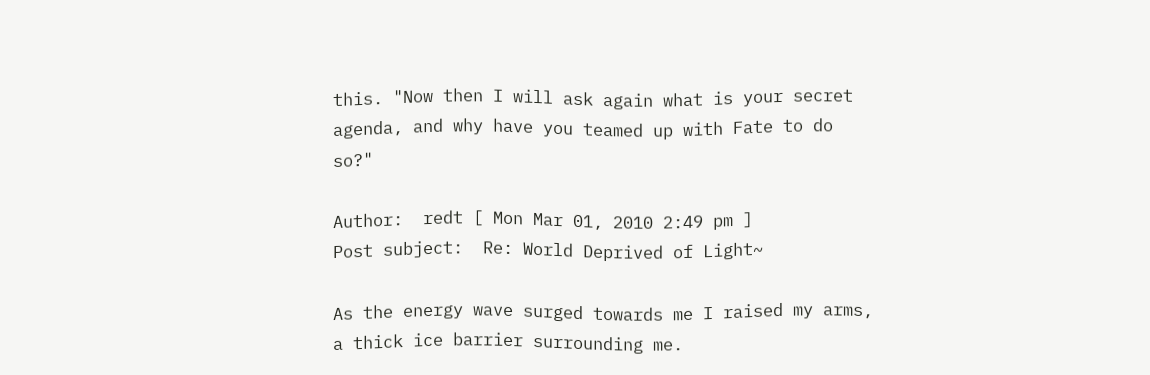this. "Now then I will ask again what is your secret agenda, and why have you teamed up with Fate to do so?"

Author:  redt [ Mon Mar 01, 2010 2:49 pm ]
Post subject:  Re: World Deprived of Light~

As the energy wave surged towards me I raised my arms, a thick ice barrier surrounding me.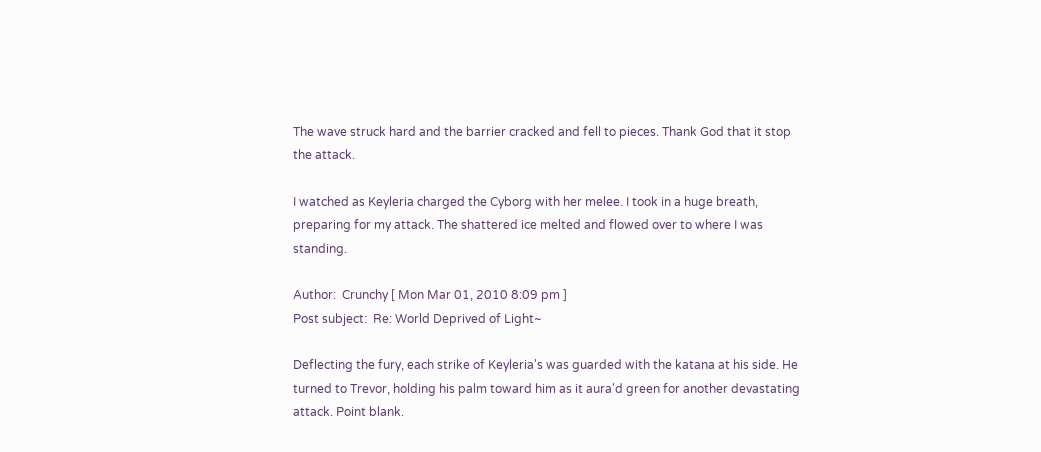The wave struck hard and the barrier cracked and fell to pieces. Thank God that it stop the attack.

I watched as Keyleria charged the Cyborg with her melee. I took in a huge breath, preparing for my attack. The shattered ice melted and flowed over to where I was standing.

Author:  Crunchy [ Mon Mar 01, 2010 8:09 pm ]
Post subject:  Re: World Deprived of Light~

Deflecting the fury, each strike of Keyleria's was guarded with the katana at his side. He turned to Trevor, holding his palm toward him as it aura'd green for another devastating attack. Point blank.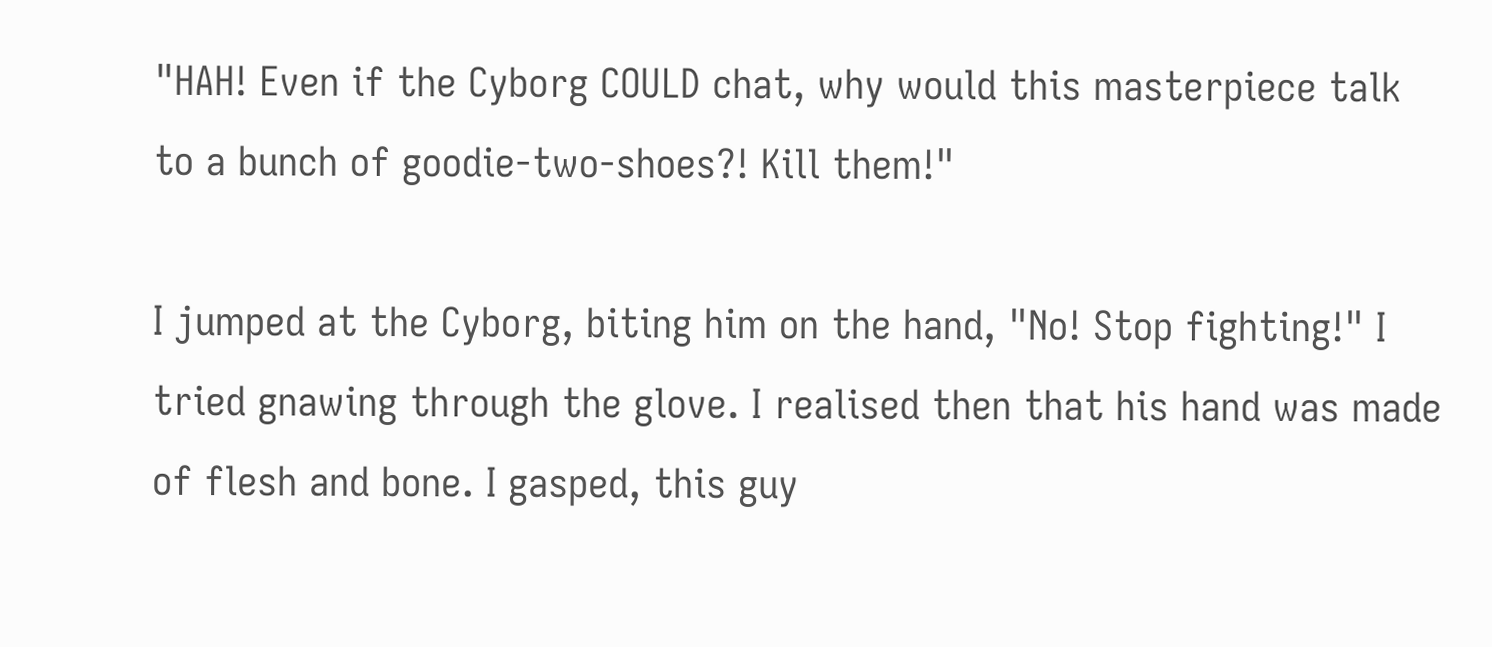"HAH! Even if the Cyborg COULD chat, why would this masterpiece talk to a bunch of goodie-two-shoes?! Kill them!"

I jumped at the Cyborg, biting him on the hand, "No! Stop fighting!" I tried gnawing through the glove. I realised then that his hand was made of flesh and bone. I gasped, this guy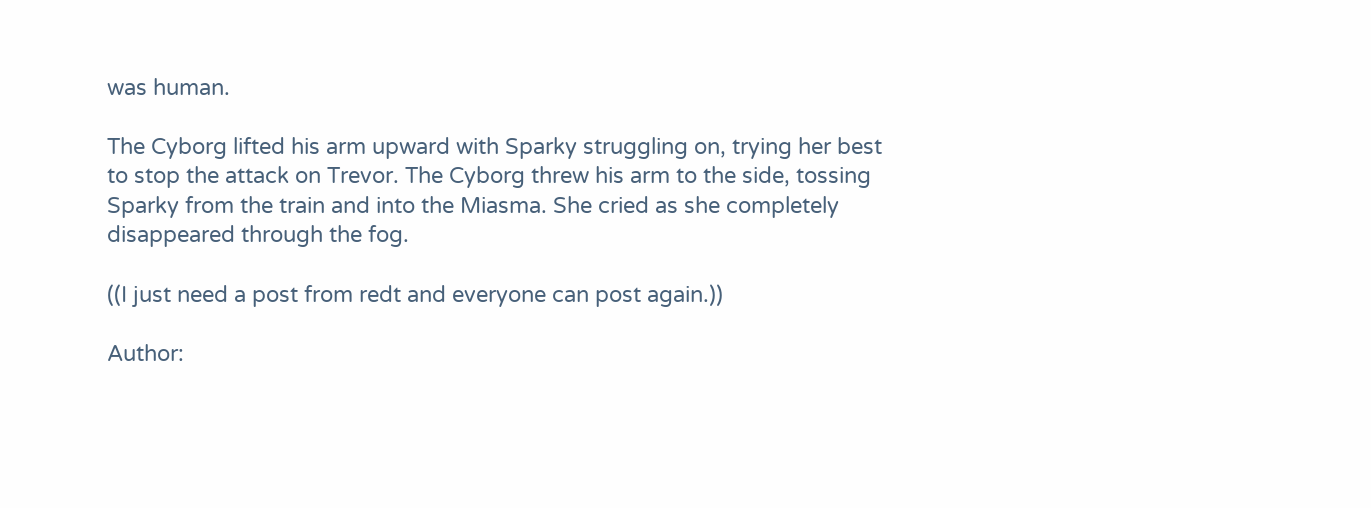was human.

The Cyborg lifted his arm upward with Sparky struggling on, trying her best to stop the attack on Trevor. The Cyborg threw his arm to the side, tossing Sparky from the train and into the Miasma. She cried as she completely disappeared through the fog.

((I just need a post from redt and everyone can post again.))

Author: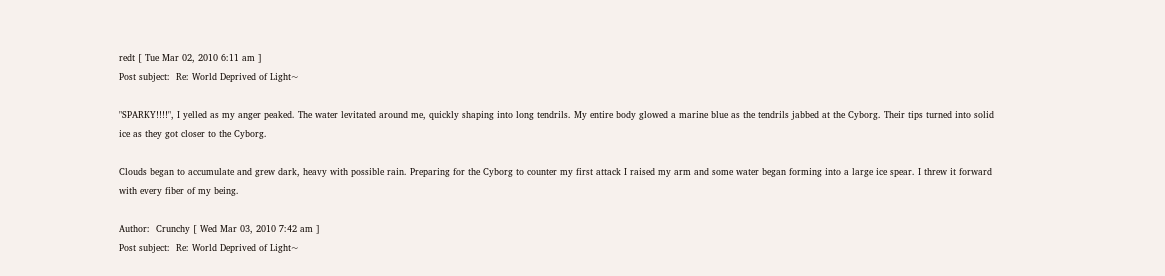redt [ Tue Mar 02, 2010 6:11 am ]
Post subject:  Re: World Deprived of Light~

"SPARKY!!!!", I yelled as my anger peaked. The water levitated around me, quickly shaping into long tendrils. My entire body glowed a marine blue as the tendrils jabbed at the Cyborg. Their tips turned into solid ice as they got closer to the Cyborg.

Clouds began to accumulate and grew dark, heavy with possible rain. Preparing for the Cyborg to counter my first attack I raised my arm and some water began forming into a large ice spear. I threw it forward with every fiber of my being.

Author:  Crunchy [ Wed Mar 03, 2010 7:42 am ]
Post subject:  Re: World Deprived of Light~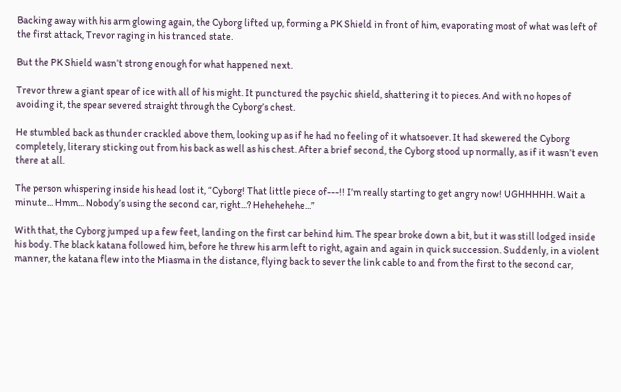Backing away with his arm glowing again, the Cyborg lifted up, forming a PK Shield in front of him, evaporating most of what was left of the first attack, Trevor raging in his tranced state.

But the PK Shield wasn’t strong enough for what happened next.

Trevor threw a giant spear of ice with all of his might. It punctured the psychic shield, shattering it to pieces. And with no hopes of avoiding it, the spear severed straight through the Cyborg’s chest.

He stumbled back as thunder crackled above them, looking up as if he had no feeling of it whatsoever. It had skewered the Cyborg completely, literary sticking out from his back as well as his chest. After a brief second, the Cyborg stood up normally, as if it wasn’t even there at all.

The person whispering inside his head lost it, “Cyborg! That little piece of---!! I’m really starting to get angry now! UGHHHHH. Wait a minute... Hmm... Nobody’s using the second car, right...? Hehehehehe...”

With that, the Cyborg jumped up a few feet, landing on the first car behind him. The spear broke down a bit, but it was still lodged inside his body. The black katana followed him, before he threw his arm left to right, again and again in quick succession. Suddenly, in a violent manner, the katana flew into the Miasma in the distance, flying back to sever the link cable to and from the first to the second car,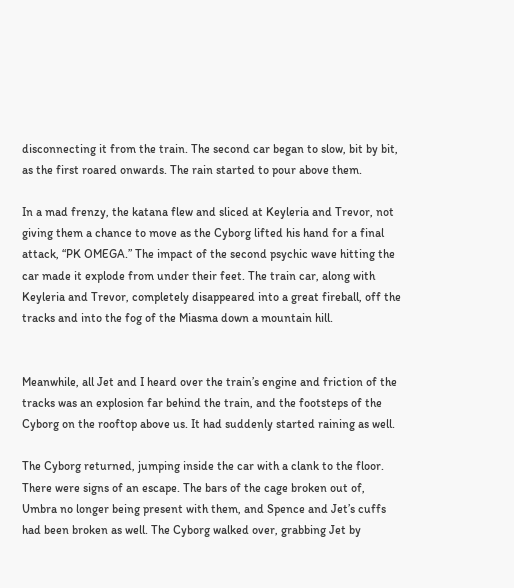disconnecting it from the train. The second car began to slow, bit by bit, as the first roared onwards. The rain started to pour above them.

In a mad frenzy, the katana flew and sliced at Keyleria and Trevor, not giving them a chance to move as the Cyborg lifted his hand for a final attack, “PK OMEGA.” The impact of the second psychic wave hitting the car made it explode from under their feet. The train car, along with Keyleria and Trevor, completely disappeared into a great fireball, off the tracks and into the fog of the Miasma down a mountain hill.


Meanwhile, all Jet and I heard over the train’s engine and friction of the tracks was an explosion far behind the train, and the footsteps of the Cyborg on the rooftop above us. It had suddenly started raining as well.

The Cyborg returned, jumping inside the car with a clank to the floor. There were signs of an escape. The bars of the cage broken out of, Umbra no longer being present with them, and Spence and Jet’s cuffs had been broken as well. The Cyborg walked over, grabbing Jet by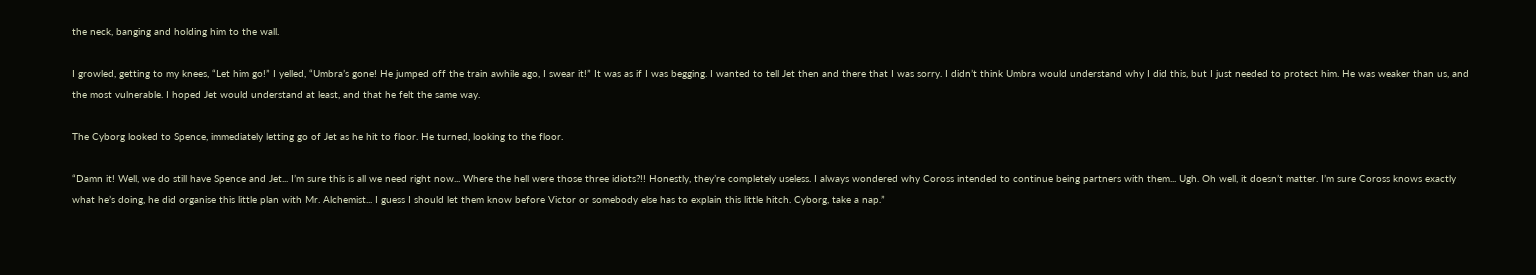the neck, banging and holding him to the wall.

I growled, getting to my knees, “Let him go!” I yelled, “Umbra’s gone! He jumped off the train awhile ago, I swear it!” It was as if I was begging. I wanted to tell Jet then and there that I was sorry. I didn’t think Umbra would understand why I did this, but I just needed to protect him. He was weaker than us, and the most vulnerable. I hoped Jet would understand at least, and that he felt the same way.

The Cyborg looked to Spence, immediately letting go of Jet as he hit to floor. He turned, looking to the floor.

“Damn it! Well, we do still have Spence and Jet... I’m sure this is all we need right now... Where the hell were those three idiots?!! Honestly, they’re completely useless. I always wondered why Coross intended to continue being partners with them... Ugh. Oh well, it doesn’t matter. I’m sure Coross knows exactly what he’s doing, he did organise this little plan with Mr. Alchemist... I guess I should let them know before Victor or somebody else has to explain this little hitch. Cyborg, take a nap.”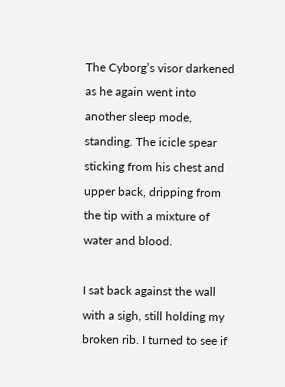The Cyborg’s visor darkened as he again went into another sleep mode, standing. The icicle spear sticking from his chest and upper back, dripping from the tip with a mixture of water and blood.

I sat back against the wall with a sigh, still holding my broken rib. I turned to see if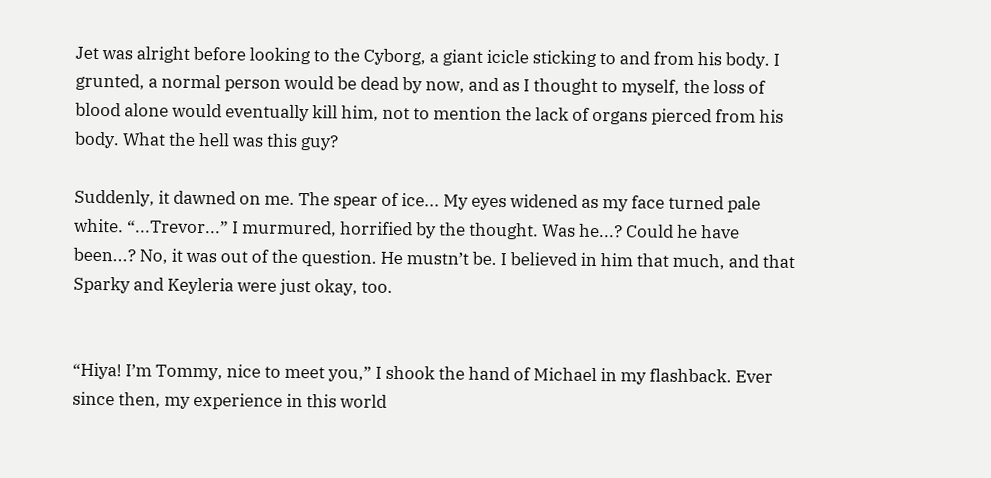Jet was alright before looking to the Cyborg, a giant icicle sticking to and from his body. I grunted, a normal person would be dead by now, and as I thought to myself, the loss of blood alone would eventually kill him, not to mention the lack of organs pierced from his body. What the hell was this guy?

Suddenly, it dawned on me. The spear of ice... My eyes widened as my face turned pale white. “...Trevor...” I murmured, horrified by the thought. Was he...? Could he have been...? No, it was out of the question. He mustn’t be. I believed in him that much, and that Sparky and Keyleria were just okay, too.


“Hiya! I’m Tommy, nice to meet you,” I shook the hand of Michael in my flashback. Ever since then, my experience in this world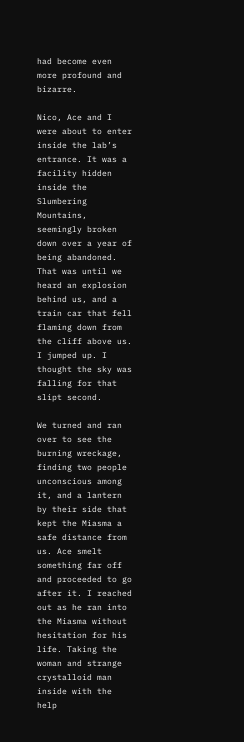had become even more profound and bizarre.

Nico, Ace and I were about to enter inside the lab’s entrance. It was a facility hidden inside the Slumbering Mountains, seemingly broken down over a year of being abandoned. That was until we heard an explosion behind us, and a train car that fell flaming down from the cliff above us. I jumped up. I thought the sky was falling for that slipt second.

We turned and ran over to see the burning wreckage, finding two people unconscious among it, and a lantern by their side that kept the Miasma a safe distance from us. Ace smelt something far off and proceeded to go after it. I reached out as he ran into the Miasma without hesitation for his life. Taking the woman and strange crystalloid man inside with the help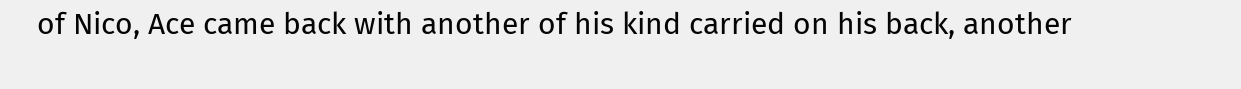of Nico, Ace came back with another of his kind carried on his back, another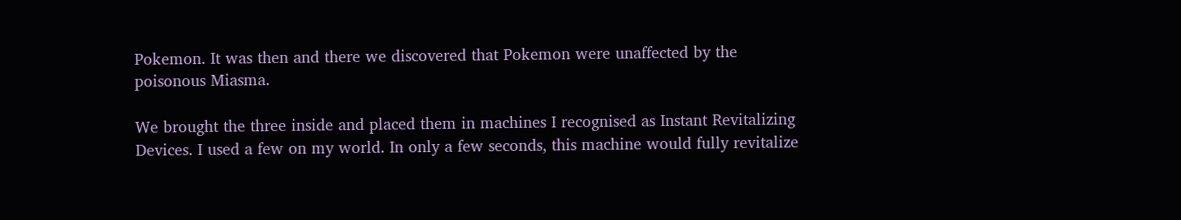Pokemon. It was then and there we discovered that Pokemon were unaffected by the poisonous Miasma.

We brought the three inside and placed them in machines I recognised as Instant Revitalizing Devices. I used a few on my world. In only a few seconds, this machine would fully revitalize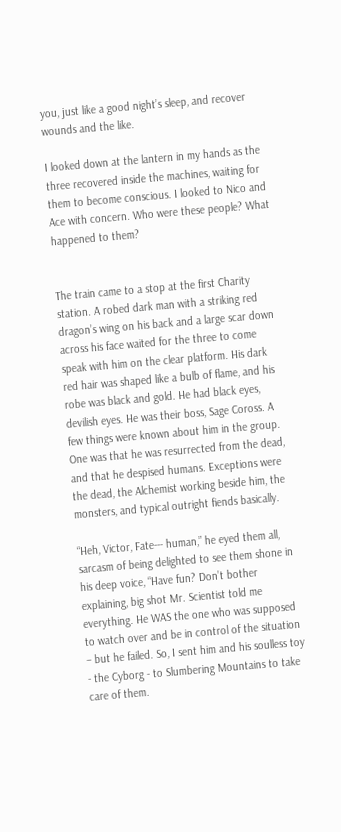you, just like a good night’s sleep, and recover wounds and the like.

I looked down at the lantern in my hands as the three recovered inside the machines, waiting for them to become conscious. I looked to Nico and Ace with concern. Who were these people? What happened to them?


The train came to a stop at the first Charity station. A robed dark man with a striking red dragon’s wing on his back and a large scar down across his face waited for the three to come speak with him on the clear platform. His dark red hair was shaped like a bulb of flame, and his robe was black and gold. He had black eyes, devilish eyes. He was their boss, Sage Coross. A few things were known about him in the group. One was that he was resurrected from the dead, and that he despised humans. Exceptions were the dead, the Alchemist working beside him, the monsters, and typical outright fiends basically.

“Heh, Victor, Fate--- human,” he eyed them all, sarcasm of being delighted to see them shone in his deep voice, “Have fun? Don’t bother explaining, big shot Mr. Scientist told me everything. He WAS the one who was supposed to watch over and be in control of the situation – but he failed. So, I sent him and his soulless toy - the Cyborg - to Slumbering Mountains to take care of them.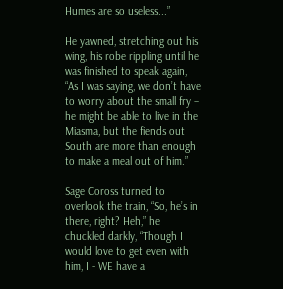Humes are so useless...”

He yawned, stretching out his wing, his robe rippling until he was finished to speak again, “As I was saying, we don’t have to worry about the small fry – he might be able to live in the Miasma, but the fiends out South are more than enough to make a meal out of him.”

Sage Coross turned to overlook the train, “So, he’s in there, right? Heh,” he chuckled darkly, “Though I would love to get even with him, I - WE have a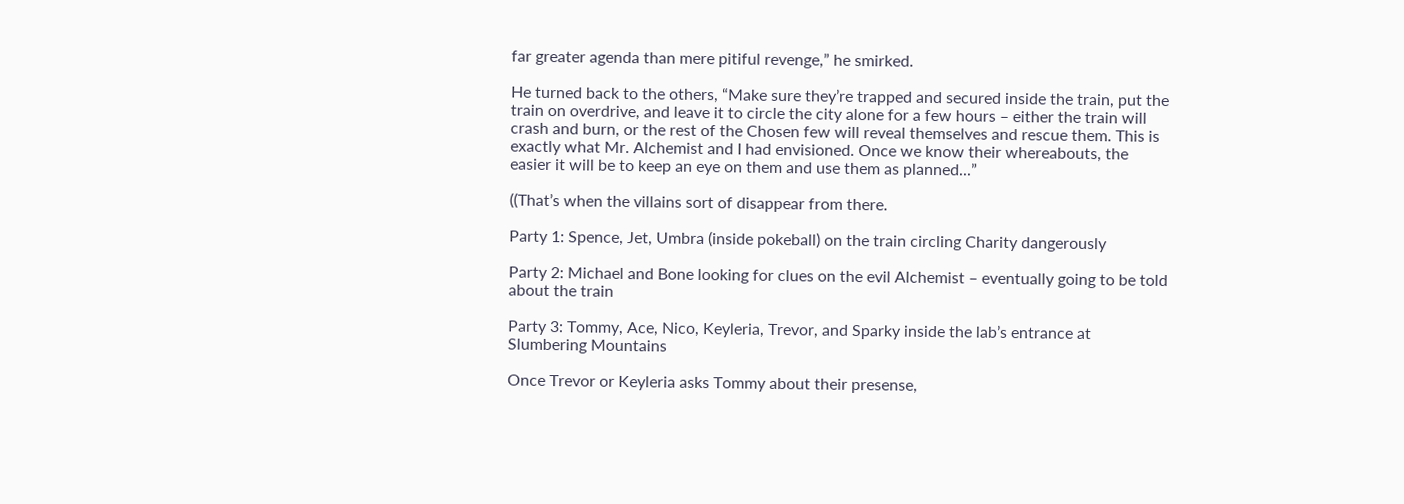far greater agenda than mere pitiful revenge,” he smirked.

He turned back to the others, “Make sure they’re trapped and secured inside the train, put the train on overdrive, and leave it to circle the city alone for a few hours – either the train will crash and burn, or the rest of the Chosen few will reveal themselves and rescue them. This is exactly what Mr. Alchemist and I had envisioned. Once we know their whereabouts, the easier it will be to keep an eye on them and use them as planned...”

((That’s when the villains sort of disappear from there.

Party 1: Spence, Jet, Umbra (inside pokeball) on the train circling Charity dangerously

Party 2: Michael and Bone looking for clues on the evil Alchemist – eventually going to be told about the train

Party 3: Tommy, Ace, Nico, Keyleria, Trevor, and Sparky inside the lab’s entrance at Slumbering Mountains

Once Trevor or Keyleria asks Tommy about their presense,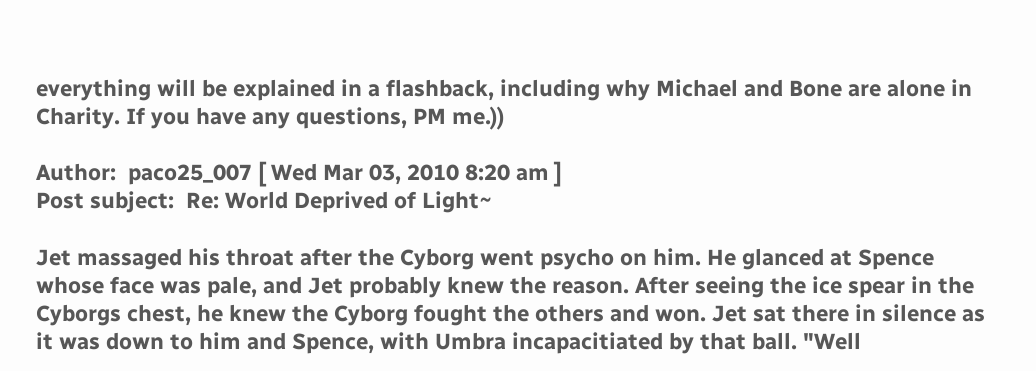everything will be explained in a flashback, including why Michael and Bone are alone in Charity. If you have any questions, PM me.))

Author:  paco25_007 [ Wed Mar 03, 2010 8:20 am ]
Post subject:  Re: World Deprived of Light~

Jet massaged his throat after the Cyborg went psycho on him. He glanced at Spence whose face was pale, and Jet probably knew the reason. After seeing the ice spear in the Cyborgs chest, he knew the Cyborg fought the others and won. Jet sat there in silence as it was down to him and Spence, with Umbra incapacitiated by that ball. "Well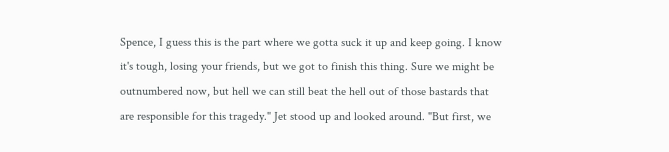Spence, I guess this is the part where we gotta suck it up and keep going. I know it's tough, losing your friends, but we got to finish this thing. Sure we might be outnumbered now, but hell we can still beat the hell out of those bastards that are responsible for this tragedy." Jet stood up and looked around. "But first, we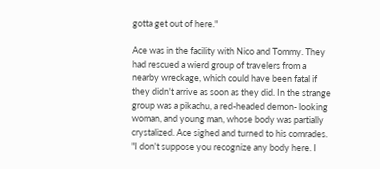gotta get out of here."

Ace was in the facility with Nico and Tommy. They had rescued a wierd group of travelers from a nearby wreckage, which could have been fatal if they didn't arrive as soon as they did. In the strange group was a pikachu, a red-headed demon- looking woman, and young man, whose body was partially crystalized. Ace sighed and turned to his comrades. "I don't suppose you recognize any body here. I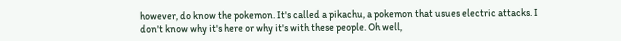however, do know the pokemon. It's called a pikachu, a pokemon that usues electric attacks. I don't know why it's here or why it's with these people. Oh well,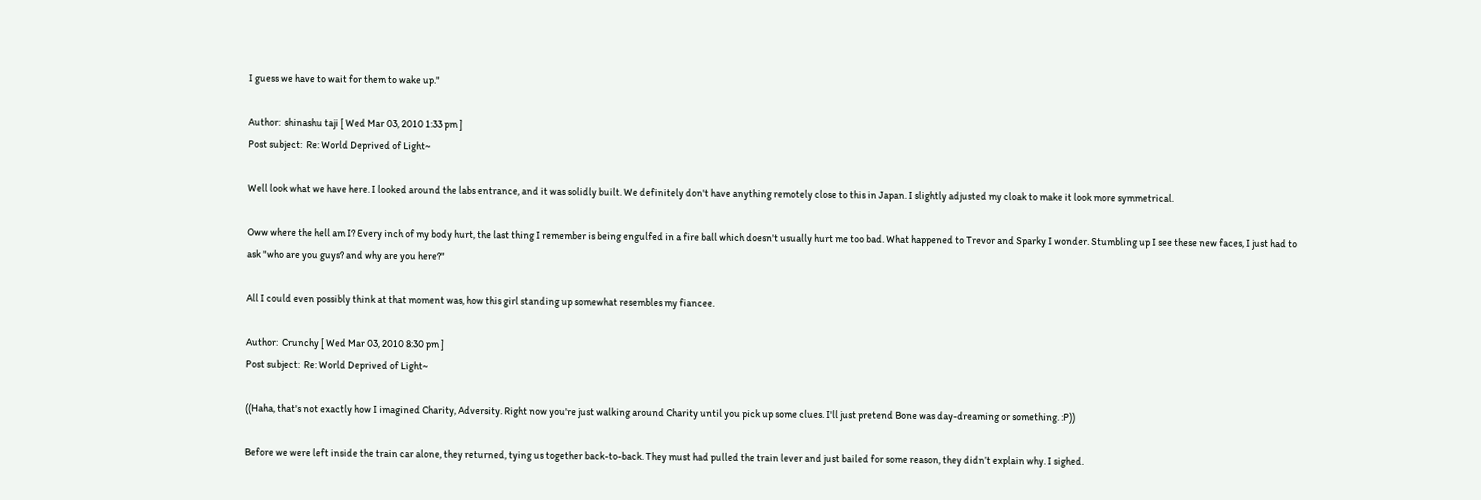I guess we have to wait for them to wake up."

Author:  shinashu taji [ Wed Mar 03, 2010 1:33 pm ]
Post subject:  Re: World Deprived of Light~

Well look what we have here. I looked around the labs entrance, and it was solidly built. We definitely don't have anything remotely close to this in Japan. I slightly adjusted my cloak to make it look more symmetrical.

Oww where the hell am I? Every inch of my body hurt, the last thing I remember is being engulfed in a fire ball which doesn't usually hurt me too bad. What happened to Trevor and Sparky I wonder. Stumbling up I see these new faces, I just had to ask "who are you guys? and why are you here?"

All I could even possibly think at that moment was, how this girl standing up somewhat resembles my fiancee.

Author:  Crunchy [ Wed Mar 03, 2010 8:30 pm ]
Post subject:  Re: World Deprived of Light~

((Haha, that's not exactly how I imagined Charity, Adversity. Right now you're just walking around Charity until you pick up some clues. I'll just pretend Bone was day-dreaming or something. :P))

Before we were left inside the train car alone, they returned, tying us together back-to-back. They must had pulled the train lever and just bailed for some reason, they didn’t explain why. I sighed.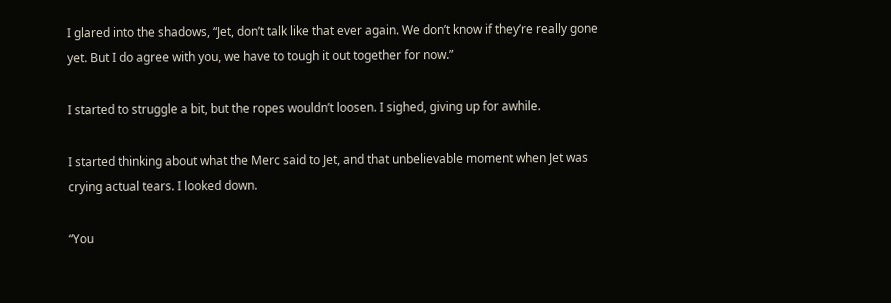I glared into the shadows, “Jet, don’t talk like that ever again. We don’t know if they’re really gone yet. But I do agree with you, we have to tough it out together for now.”

I started to struggle a bit, but the ropes wouldn’t loosen. I sighed, giving up for awhile.

I started thinking about what the Merc said to Jet, and that unbelievable moment when Jet was crying actual tears. I looked down.

“You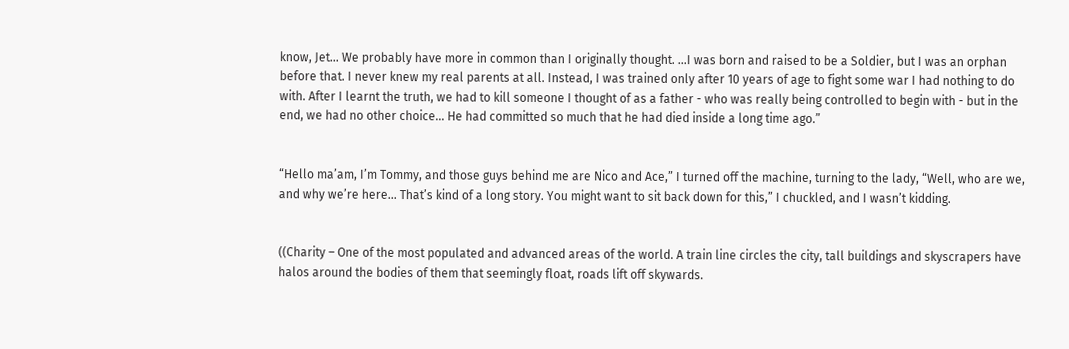know, Jet... We probably have more in common than I originally thought. ...I was born and raised to be a Soldier, but I was an orphan before that. I never knew my real parents at all. Instead, I was trained only after 10 years of age to fight some war I had nothing to do with. After I learnt the truth, we had to kill someone I thought of as a father - who was really being controlled to begin with - but in the end, we had no other choice... He had committed so much that he had died inside a long time ago.”


“Hello ma’am, I’m Tommy, and those guys behind me are Nico and Ace,” I turned off the machine, turning to the lady, “Well, who are we, and why we’re here... That’s kind of a long story. You might want to sit back down for this,” I chuckled, and I wasn’t kidding.


((Charity – One of the most populated and advanced areas of the world. A train line circles the city, tall buildings and skyscrapers have halos around the bodies of them that seemingly float, roads lift off skywards.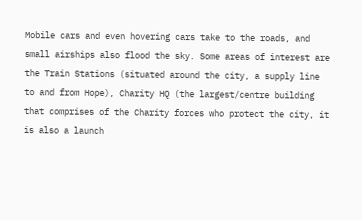Mobile cars and even hovering cars take to the roads, and small airships also flood the sky. Some areas of interest are the Train Stations (situated around the city, a supply line to and from Hope), Charity HQ (the largest/centre building that comprises of the Charity forces who protect the city, it is also a launch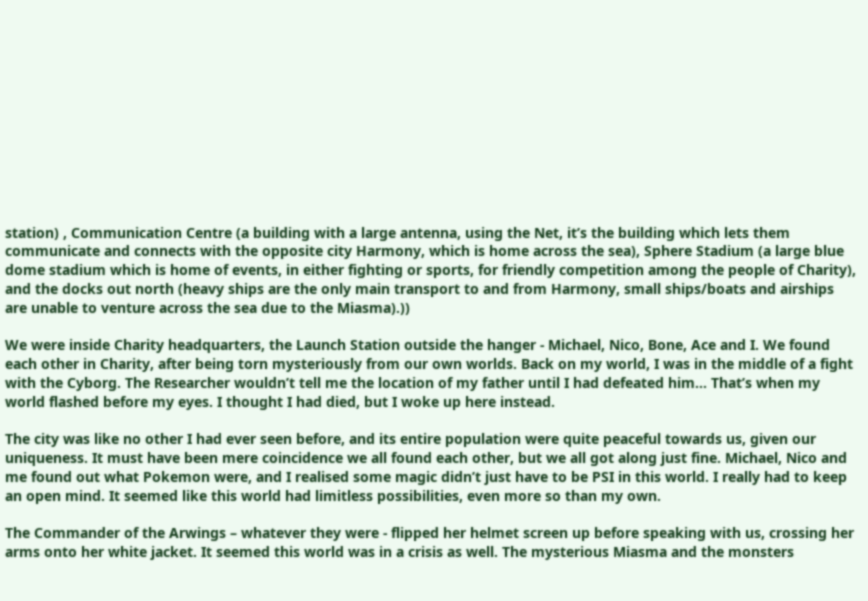station) , Communication Centre (a building with a large antenna, using the Net, it’s the building which lets them communicate and connects with the opposite city Harmony, which is home across the sea), Sphere Stadium (a large blue dome stadium which is home of events, in either fighting or sports, for friendly competition among the people of Charity), and the docks out north (heavy ships are the only main transport to and from Harmony, small ships/boats and airships are unable to venture across the sea due to the Miasma).))

We were inside Charity headquarters, the Launch Station outside the hanger - Michael, Nico, Bone, Ace and I. We found each other in Charity, after being torn mysteriously from our own worlds. Back on my world, I was in the middle of a fight with the Cyborg. The Researcher wouldn’t tell me the location of my father until I had defeated him... That’s when my world flashed before my eyes. I thought I had died, but I woke up here instead.

The city was like no other I had ever seen before, and its entire population were quite peaceful towards us, given our uniqueness. It must have been mere coincidence we all found each other, but we all got along just fine. Michael, Nico and me found out what Pokemon were, and I realised some magic didn’t just have to be PSI in this world. I really had to keep an open mind. It seemed like this world had limitless possibilities, even more so than my own.

The Commander of the Arwings – whatever they were - flipped her helmet screen up before speaking with us, crossing her arms onto her white jacket. It seemed this world was in a crisis as well. The mysterious Miasma and the monsters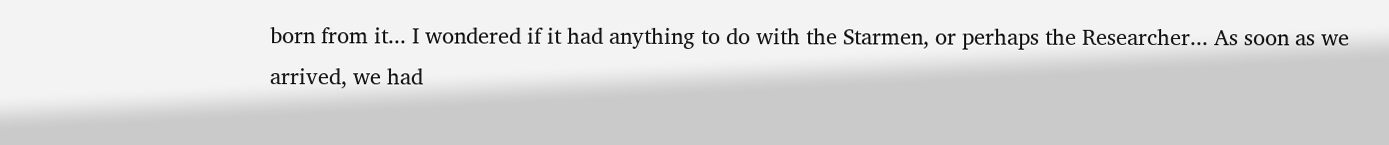born from it... I wondered if it had anything to do with the Starmen, or perhaps the Researcher... As soon as we arrived, we had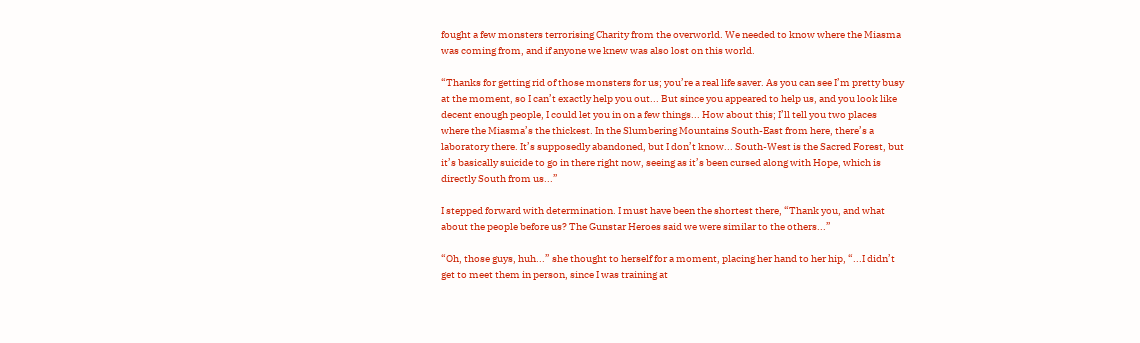fought a few monsters terrorising Charity from the overworld. We needed to know where the Miasma was coming from, and if anyone we knew was also lost on this world.

“Thanks for getting rid of those monsters for us; you’re a real life saver. As you can see I’m pretty busy at the moment, so I can’t exactly help you out... But since you appeared to help us, and you look like decent enough people, I could let you in on a few things... How about this; I’ll tell you two places where the Miasma’s the thickest. In the Slumbering Mountains South-East from here, there’s a laboratory there. It’s supposedly abandoned, but I don’t know... South-West is the Sacred Forest, but it’s basically suicide to go in there right now, seeing as it’s been cursed along with Hope, which is directly South from us...”

I stepped forward with determination. I must have been the shortest there, “Thank you, and what about the people before us? The Gunstar Heroes said we were similar to the others...”

“Oh, those guys, huh...” she thought to herself for a moment, placing her hand to her hip, “...I didn’t get to meet them in person, since I was training at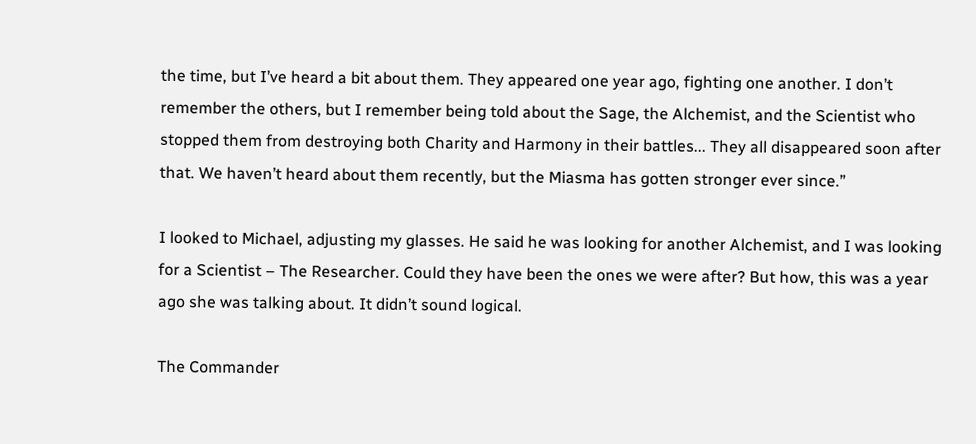the time, but I’ve heard a bit about them. They appeared one year ago, fighting one another. I don’t remember the others, but I remember being told about the Sage, the Alchemist, and the Scientist who stopped them from destroying both Charity and Harmony in their battles... They all disappeared soon after that. We haven’t heard about them recently, but the Miasma has gotten stronger ever since.”

I looked to Michael, adjusting my glasses. He said he was looking for another Alchemist, and I was looking for a Scientist – The Researcher. Could they have been the ones we were after? But how, this was a year ago she was talking about. It didn’t sound logical.

The Commander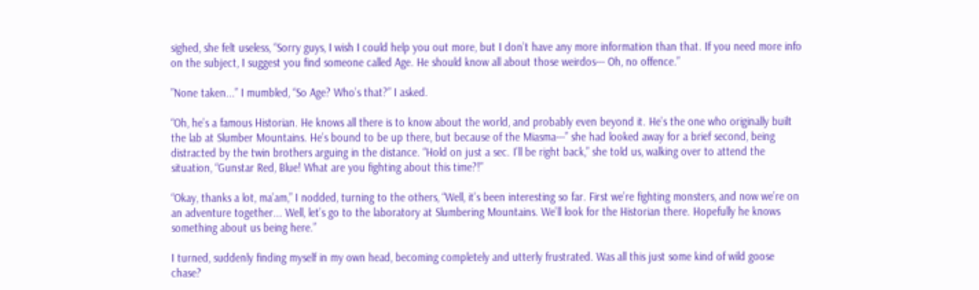sighed, she felt useless, “Sorry guys, I wish I could help you out more, but I don’t have any more information than that. If you need more info on the subject, I suggest you find someone called Age. He should know all about those weirdos--- Oh, no offence.”

”None taken...” I mumbled, “So Age? Who’s that?” I asked.

“Oh, he’s a famous Historian. He knows all there is to know about the world, and probably even beyond it. He’s the one who originally built the lab at Slumber Mountains. He’s bound to be up there, but because of the Miasma---” she had looked away for a brief second, being distracted by the twin brothers arguing in the distance. “Hold on just a sec. I’ll be right back,” she told us, walking over to attend the situation, “Gunstar Red, Blue! What are you fighting about this time?!”

“Okay, thanks a lot, ma’am,” I nodded, turning to the others, “Well, it’s been interesting so far. First we’re fighting monsters, and now we’re on an adventure together... Well, let’s go to the laboratory at Slumbering Mountains. We’ll look for the Historian there. Hopefully he knows something about us being here.”

I turned, suddenly finding myself in my own head, becoming completely and utterly frustrated. Was all this just some kind of wild goose chase?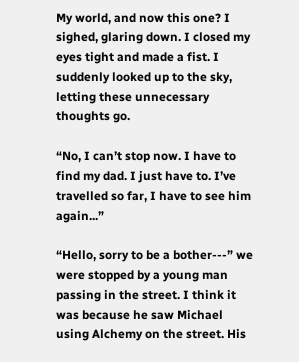My world, and now this one? I sighed, glaring down. I closed my eyes tight and made a fist. I suddenly looked up to the sky, letting these unnecessary thoughts go.

“No, I can’t stop now. I have to find my dad. I just have to. I’ve travelled so far, I have to see him again...”

“Hello, sorry to be a bother---” we were stopped by a young man passing in the street. I think it was because he saw Michael using Alchemy on the street. His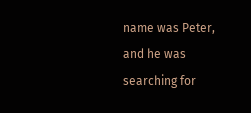name was Peter, and he was searching for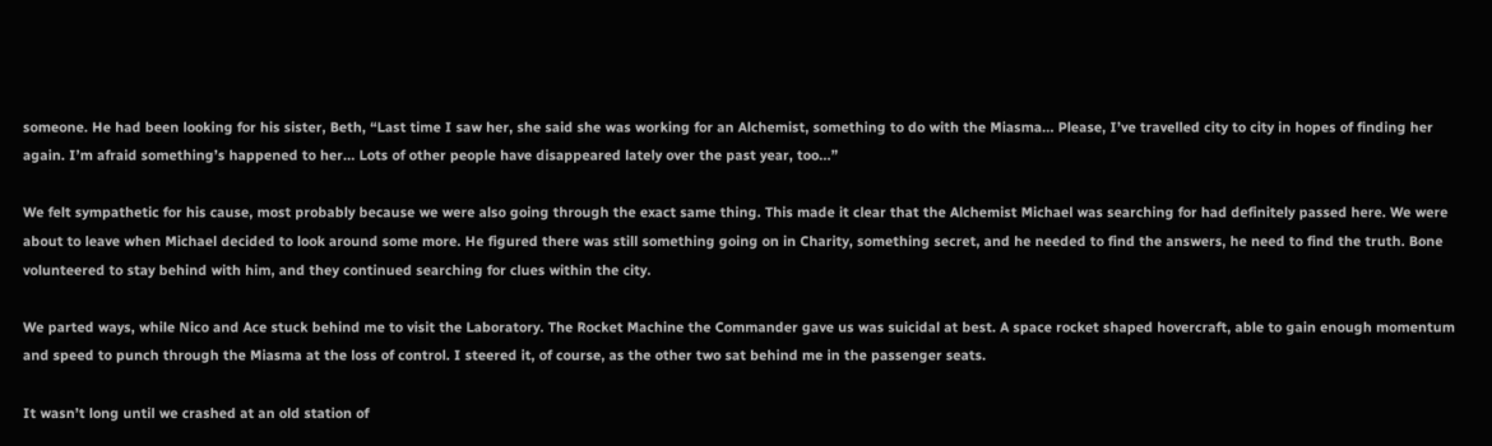someone. He had been looking for his sister, Beth, “Last time I saw her, she said she was working for an Alchemist, something to do with the Miasma... Please, I’ve travelled city to city in hopes of finding her again. I’m afraid something’s happened to her... Lots of other people have disappeared lately over the past year, too...”

We felt sympathetic for his cause, most probably because we were also going through the exact same thing. This made it clear that the Alchemist Michael was searching for had definitely passed here. We were about to leave when Michael decided to look around some more. He figured there was still something going on in Charity, something secret, and he needed to find the answers, he need to find the truth. Bone volunteered to stay behind with him, and they continued searching for clues within the city.

We parted ways, while Nico and Ace stuck behind me to visit the Laboratory. The Rocket Machine the Commander gave us was suicidal at best. A space rocket shaped hovercraft, able to gain enough momentum and speed to punch through the Miasma at the loss of control. I steered it, of course, as the other two sat behind me in the passenger seats.

It wasn’t long until we crashed at an old station of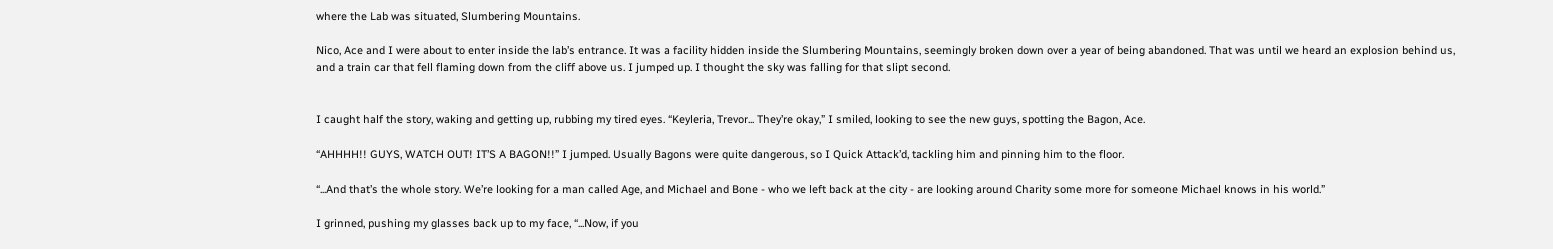where the Lab was situated, Slumbering Mountains.

Nico, Ace and I were about to enter inside the lab’s entrance. It was a facility hidden inside the Slumbering Mountains, seemingly broken down over a year of being abandoned. That was until we heard an explosion behind us, and a train car that fell flaming down from the cliff above us. I jumped up. I thought the sky was falling for that slipt second.


I caught half the story, waking and getting up, rubbing my tired eyes. “Keyleria, Trevor... They’re okay,” I smiled, looking to see the new guys, spotting the Bagon, Ace.

“AHHHH!! GUYS, WATCH OUT! IT’S A BAGON!!” I jumped. Usually Bagons were quite dangerous, so I Quick Attack’d, tackling him and pinning him to the floor.

“...And that’s the whole story. We’re looking for a man called Age, and Michael and Bone - who we left back at the city - are looking around Charity some more for someone Michael knows in his world.”

I grinned, pushing my glasses back up to my face, “...Now, if you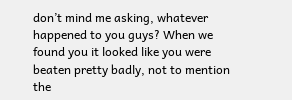don’t mind me asking, whatever happened to you guys? When we found you it looked like you were beaten pretty badly, not to mention the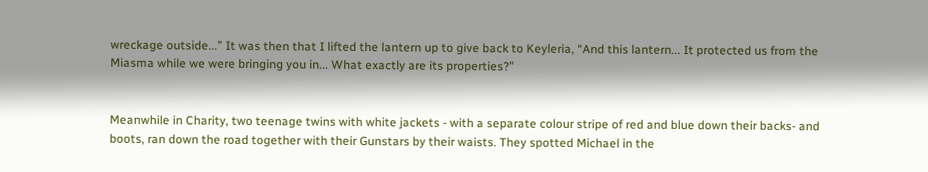wreckage outside...” It was then that I lifted the lantern up to give back to Keyleria, “And this lantern... It protected us from the Miasma while we were bringing you in... What exactly are its properties?”


Meanwhile in Charity, two teenage twins with white jackets - with a separate colour stripe of red and blue down their backs- and boots, ran down the road together with their Gunstars by their waists. They spotted Michael in the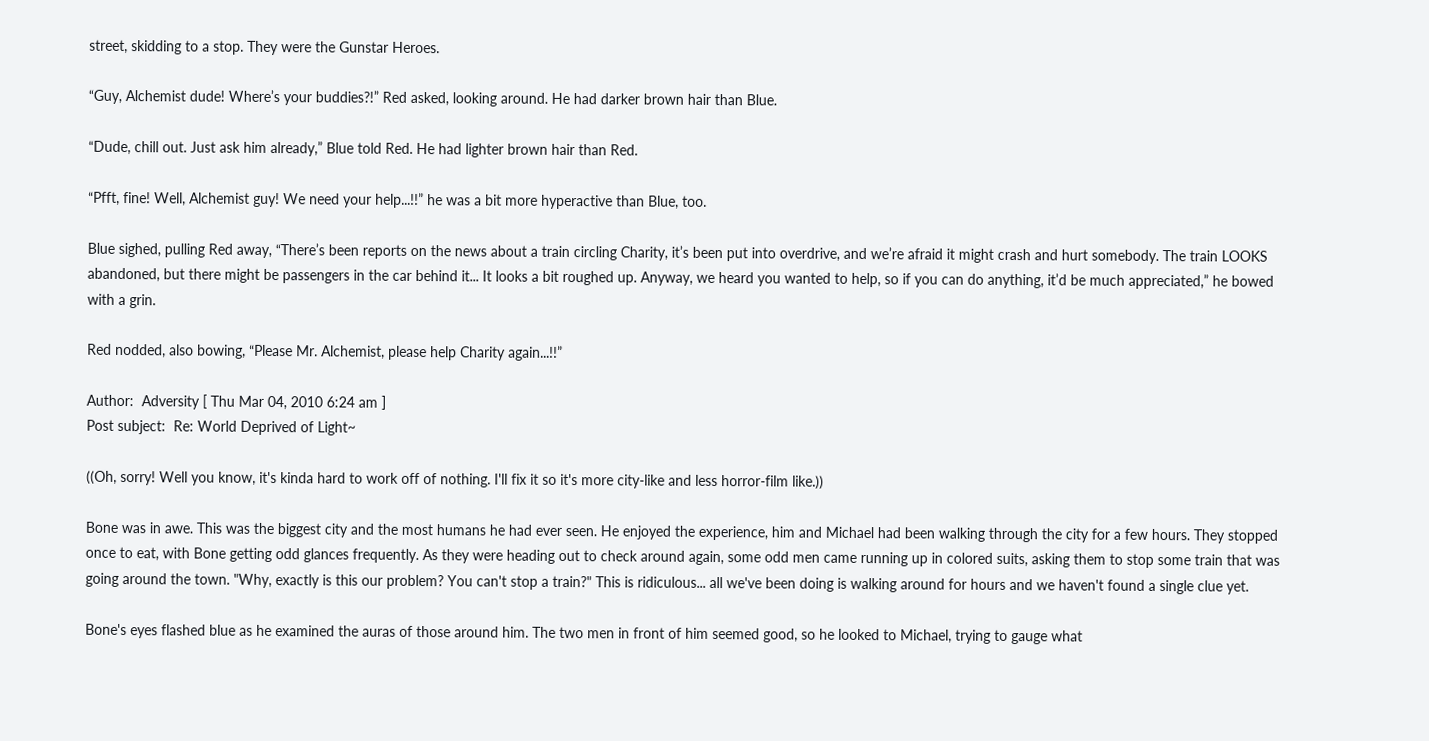street, skidding to a stop. They were the Gunstar Heroes.

“Guy, Alchemist dude! Where’s your buddies?!” Red asked, looking around. He had darker brown hair than Blue.

“Dude, chill out. Just ask him already,” Blue told Red. He had lighter brown hair than Red.

“Pfft, fine! Well, Alchemist guy! We need your help...!!” he was a bit more hyperactive than Blue, too.

Blue sighed, pulling Red away, “There’s been reports on the news about a train circling Charity, it’s been put into overdrive, and we’re afraid it might crash and hurt somebody. The train LOOKS abandoned, but there might be passengers in the car behind it... It looks a bit roughed up. Anyway, we heard you wanted to help, so if you can do anything, it’d be much appreciated,” he bowed with a grin.

Red nodded, also bowing, “Please Mr. Alchemist, please help Charity again...!!”

Author:  Adversity [ Thu Mar 04, 2010 6:24 am ]
Post subject:  Re: World Deprived of Light~

((Oh, sorry! Well you know, it's kinda hard to work off of nothing. I'll fix it so it's more city-like and less horror-film like.))

Bone was in awe. This was the biggest city and the most humans he had ever seen. He enjoyed the experience, him and Michael had been walking through the city for a few hours. They stopped once to eat, with Bone getting odd glances frequently. As they were heading out to check around again, some odd men came running up in colored suits, asking them to stop some train that was going around the town. "Why, exactly is this our problem? You can't stop a train?" This is ridiculous... all we've been doing is walking around for hours and we haven't found a single clue yet.

Bone's eyes flashed blue as he examined the auras of those around him. The two men in front of him seemed good, so he looked to Michael, trying to gauge what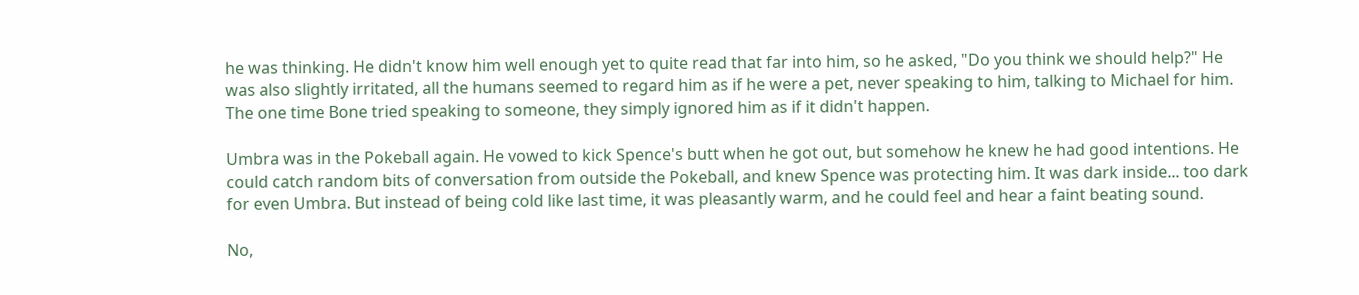he was thinking. He didn't know him well enough yet to quite read that far into him, so he asked, "Do you think we should help?" He was also slightly irritated, all the humans seemed to regard him as if he were a pet, never speaking to him, talking to Michael for him. The one time Bone tried speaking to someone, they simply ignored him as if it didn't happen.

Umbra was in the Pokeball again. He vowed to kick Spence's butt when he got out, but somehow he knew he had good intentions. He could catch random bits of conversation from outside the Pokeball, and knew Spence was protecting him. It was dark inside... too dark for even Umbra. But instead of being cold like last time, it was pleasantly warm, and he could feel and hear a faint beating sound.

No,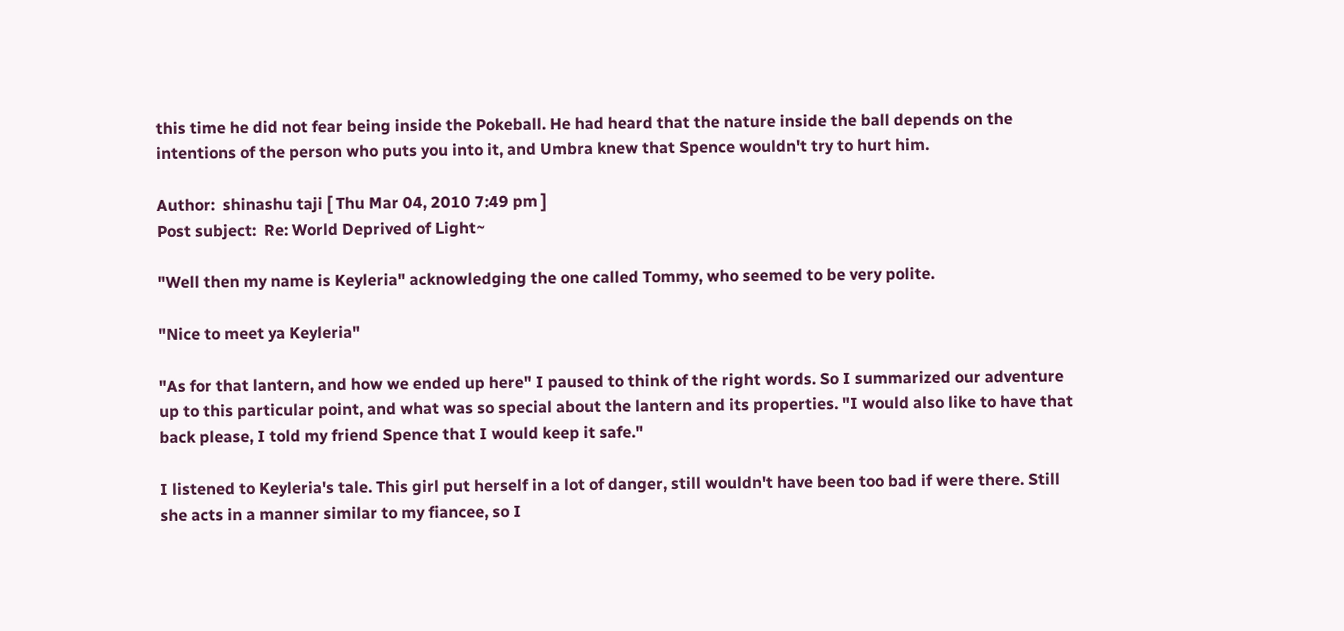this time he did not fear being inside the Pokeball. He had heard that the nature inside the ball depends on the intentions of the person who puts you into it, and Umbra knew that Spence wouldn't try to hurt him.

Author:  shinashu taji [ Thu Mar 04, 2010 7:49 pm ]
Post subject:  Re: World Deprived of Light~

"Well then my name is Keyleria" acknowledging the one called Tommy, who seemed to be very polite.

"Nice to meet ya Keyleria"

"As for that lantern, and how we ended up here" I paused to think of the right words. So I summarized our adventure up to this particular point, and what was so special about the lantern and its properties. "I would also like to have that back please, I told my friend Spence that I would keep it safe."

I listened to Keyleria's tale. This girl put herself in a lot of danger, still wouldn't have been too bad if were there. Still she acts in a manner similar to my fiancee, so I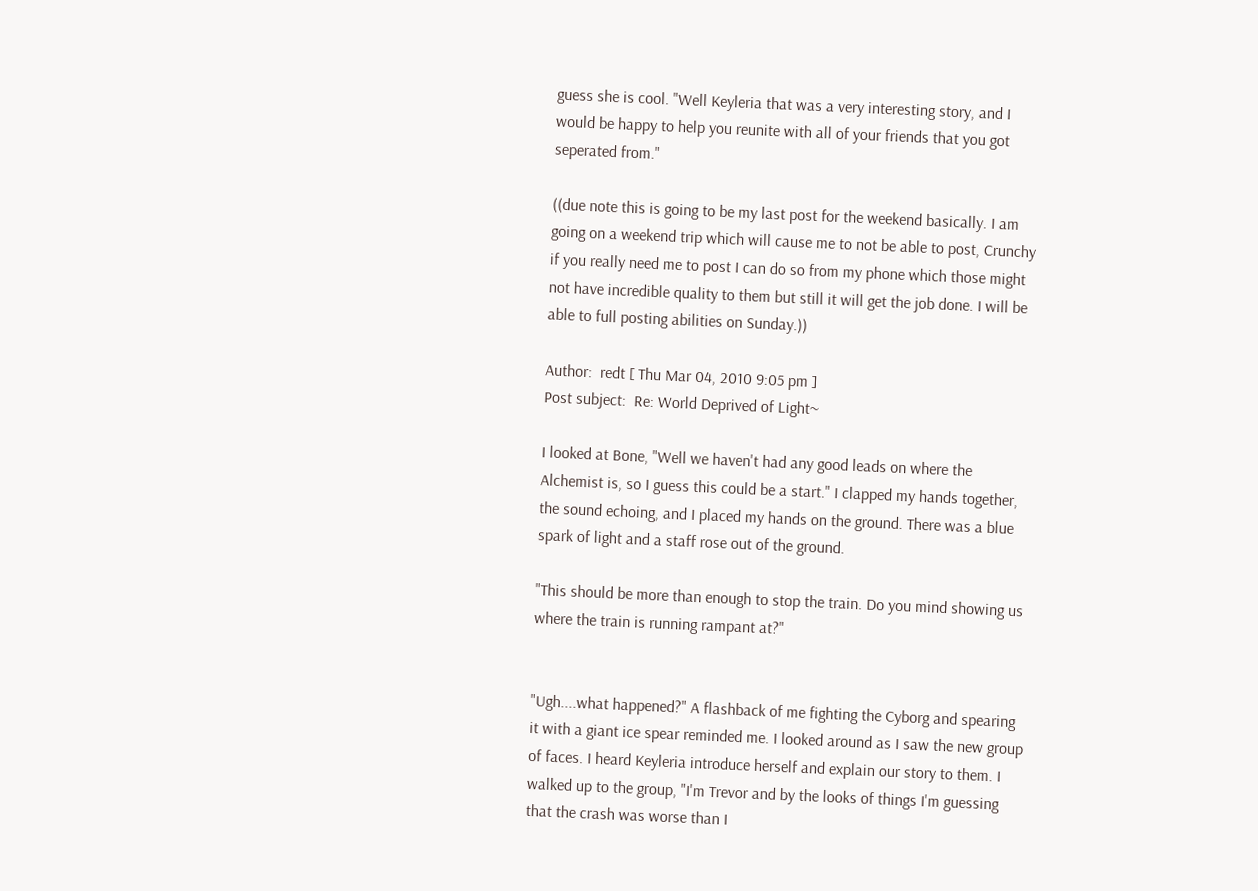guess she is cool. "Well Keyleria that was a very interesting story, and I would be happy to help you reunite with all of your friends that you got seperated from."

((due note this is going to be my last post for the weekend basically. I am going on a weekend trip which will cause me to not be able to post, Crunchy if you really need me to post I can do so from my phone which those might not have incredible quality to them but still it will get the job done. I will be able to full posting abilities on Sunday.))

Author:  redt [ Thu Mar 04, 2010 9:05 pm ]
Post subject:  Re: World Deprived of Light~

I looked at Bone, "Well we haven't had any good leads on where the Alchemist is, so I guess this could be a start." I clapped my hands together, the sound echoing, and I placed my hands on the ground. There was a blue spark of light and a staff rose out of the ground.

"This should be more than enough to stop the train. Do you mind showing us where the train is running rampant at?"


"Ugh....what happened?" A flashback of me fighting the Cyborg and spearing it with a giant ice spear reminded me. I looked around as I saw the new group of faces. I heard Keyleria introduce herself and explain our story to them. I walked up to the group, "I'm Trevor and by the looks of things I'm guessing that the crash was worse than I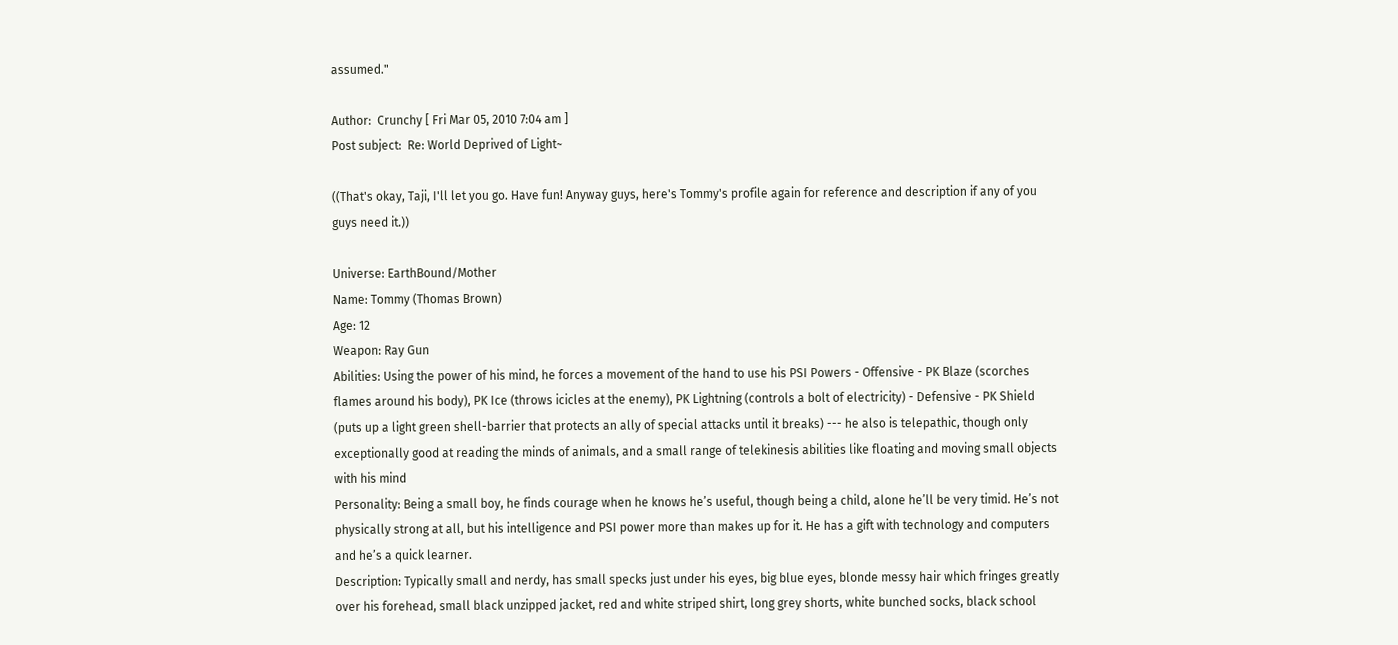assumed."

Author:  Crunchy [ Fri Mar 05, 2010 7:04 am ]
Post subject:  Re: World Deprived of Light~

((That's okay, Taji, I'll let you go. Have fun! Anyway guys, here's Tommy's profile again for reference and description if any of you guys need it.))

Universe: EarthBound/Mother
Name: Tommy (Thomas Brown)
Age: 12
Weapon: Ray Gun
Abilities: Using the power of his mind, he forces a movement of the hand to use his PSI Powers - Offensive - PK Blaze (scorches flames around his body), PK Ice (throws icicles at the enemy), PK Lightning (controls a bolt of electricity) - Defensive - PK Shield (puts up a light green shell-barrier that protects an ally of special attacks until it breaks) --- he also is telepathic, though only exceptionally good at reading the minds of animals, and a small range of telekinesis abilities like floating and moving small objects with his mind
Personality: Being a small boy, he finds courage when he knows he’s useful, though being a child, alone he’ll be very timid. He’s not physically strong at all, but his intelligence and PSI power more than makes up for it. He has a gift with technology and computers and he’s a quick learner.
Description: Typically small and nerdy, has small specks just under his eyes, big blue eyes, blonde messy hair which fringes greatly over his forehead, small black unzipped jacket, red and white striped shirt, long grey shorts, white bunched socks, black school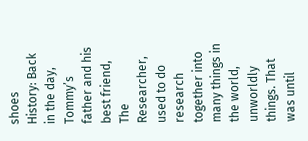shoes
History: Back in the day, Tommy’s father and his best friend, The Researcher, used to do research together into many things in the world, unworldly things. That was until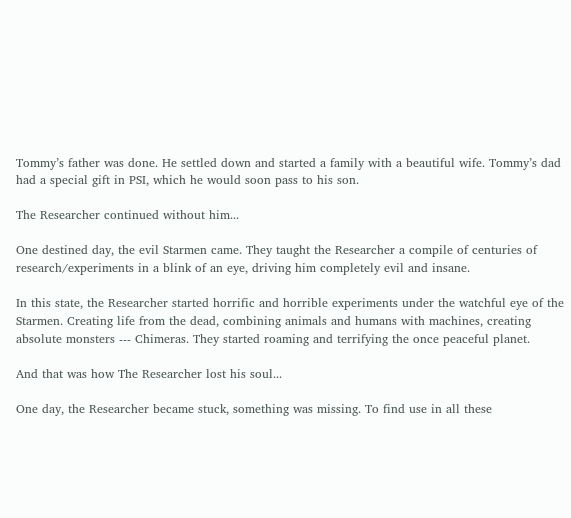Tommy’s father was done. He settled down and started a family with a beautiful wife. Tommy’s dad had a special gift in PSI, which he would soon pass to his son.

The Researcher continued without him...

One destined day, the evil Starmen came. They taught the Researcher a compile of centuries of research/experiments in a blink of an eye, driving him completely evil and insane.

In this state, the Researcher started horrific and horrible experiments under the watchful eye of the Starmen. Creating life from the dead, combining animals and humans with machines, creating absolute monsters --- Chimeras. They started roaming and terrifying the once peaceful planet.

And that was how The Researcher lost his soul...

One day, the Researcher became stuck, something was missing. To find use in all these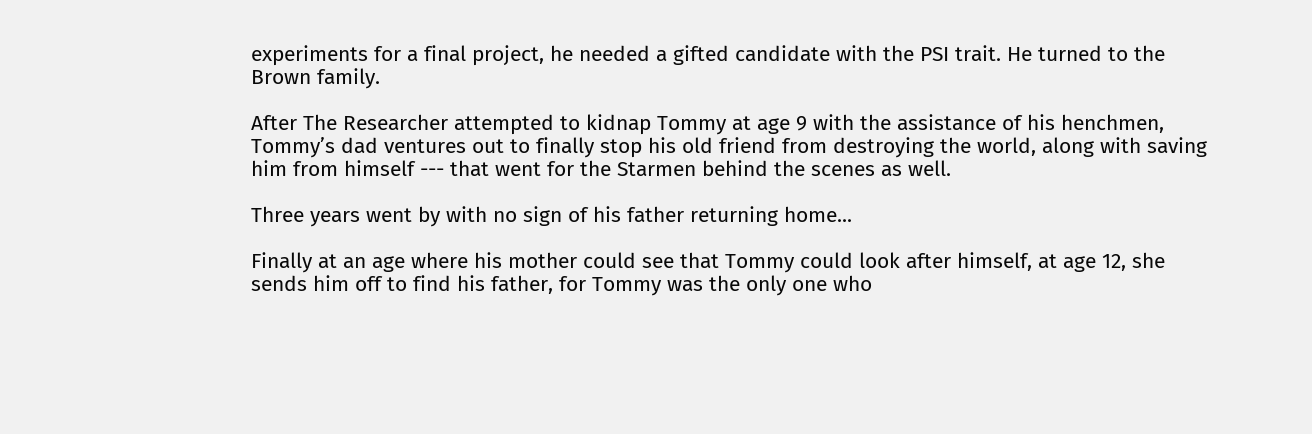experiments for a final project, he needed a gifted candidate with the PSI trait. He turned to the Brown family.

After The Researcher attempted to kidnap Tommy at age 9 with the assistance of his henchmen, Tommy’s dad ventures out to finally stop his old friend from destroying the world, along with saving him from himself --- that went for the Starmen behind the scenes as well.

Three years went by with no sign of his father returning home...

Finally at an age where his mother could see that Tommy could look after himself, at age 12, she sends him off to find his father, for Tommy was the only one who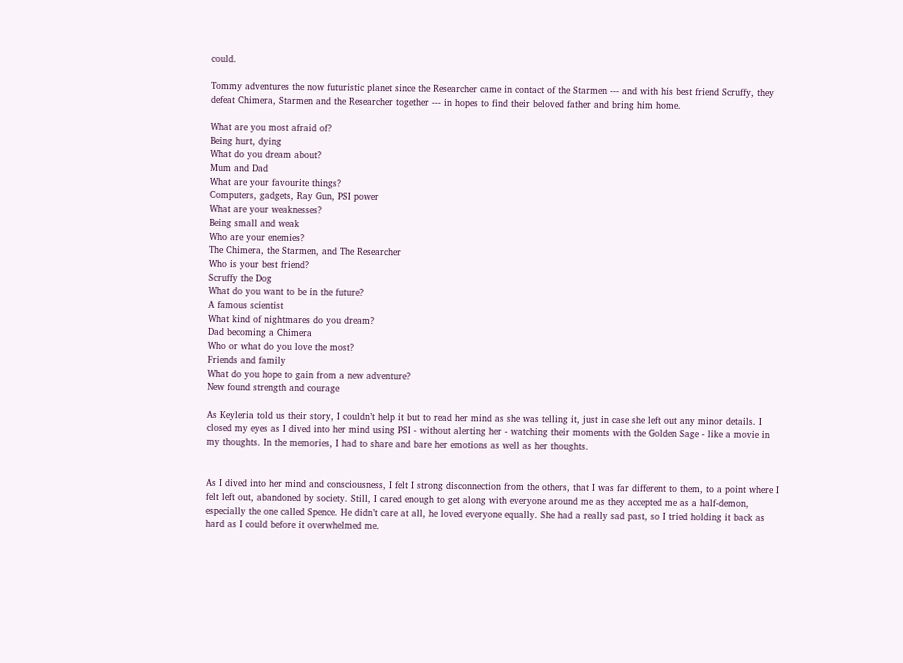could.

Tommy adventures the now futuristic planet since the Researcher came in contact of the Starmen --- and with his best friend Scruffy, they defeat Chimera, Starmen and the Researcher together --- in hopes to find their beloved father and bring him home.

What are you most afraid of?
Being hurt, dying
What do you dream about?
Mum and Dad
What are your favourite things?
Computers, gadgets, Ray Gun, PSI power
What are your weaknesses?
Being small and weak
Who are your enemies?
The Chimera, the Starmen, and The Researcher
Who is your best friend?
Scruffy the Dog
What do you want to be in the future?
A famous scientist
What kind of nightmares do you dream?
Dad becoming a Chimera
Who or what do you love the most?
Friends and family
What do you hope to gain from a new adventure?
New found strength and courage

As Keyleria told us their story, I couldn’t help it but to read her mind as she was telling it, just in case she left out any minor details. I closed my eyes as I dived into her mind using PSI - without alerting her - watching their moments with the Golden Sage - like a movie in my thoughts. In the memories, I had to share and bare her emotions as well as her thoughts.


As I dived into her mind and consciousness, I felt I strong disconnection from the others, that I was far different to them, to a point where I felt left out, abandoned by society. Still, I cared enough to get along with everyone around me as they accepted me as a half-demon, especially the one called Spence. He didn’t care at all, he loved everyone equally. She had a really sad past, so I tried holding it back as hard as I could before it overwhelmed me.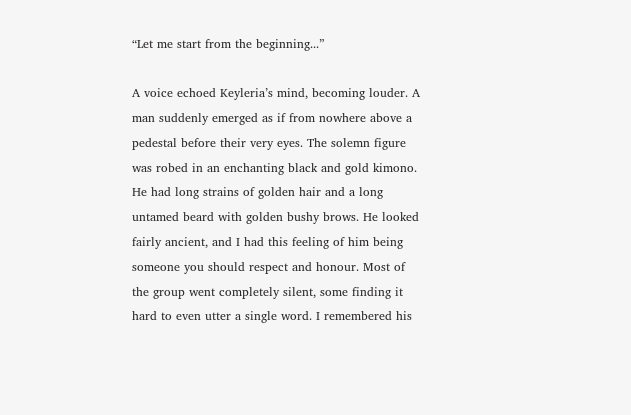“Let me start from the beginning...”

A voice echoed Keyleria’s mind, becoming louder. A man suddenly emerged as if from nowhere above a pedestal before their very eyes. The solemn figure was robed in an enchanting black and gold kimono. He had long strains of golden hair and a long untamed beard with golden bushy brows. He looked fairly ancient, and I had this feeling of him being someone you should respect and honour. Most of the group went completely silent, some finding it hard to even utter a single word. I remembered his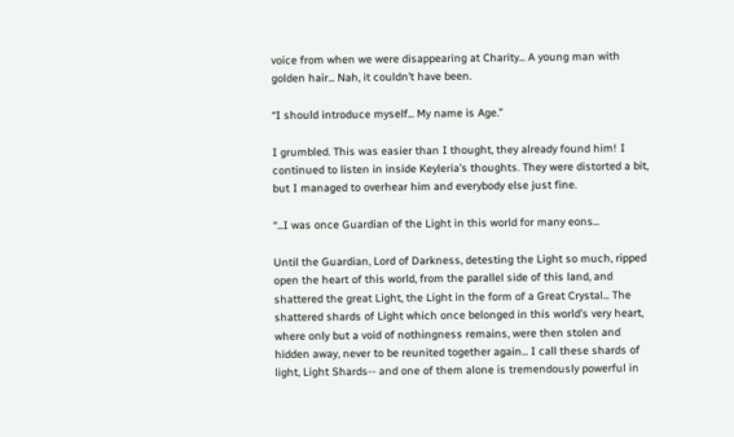voice from when we were disappearing at Charity... A young man with golden hair... Nah, it couldn’t have been.

“I should introduce myself... My name is Age.”

I grumbled. This was easier than I thought, they already found him! I continued to listen in inside Keyleria’s thoughts. They were distorted a bit, but I managed to overhear him and everybody else just fine.

“...I was once Guardian of the Light in this world for many eons...

Until the Guardian, Lord of Darkness, detesting the Light so much, ripped open the heart of this world, from the parallel side of this land, and shattered the great Light, the Light in the form of a Great Crystal... The shattered shards of Light which once belonged in this world’s very heart, where only but a void of nothingness remains, were then stolen and hidden away, never to be reunited together again... I call these shards of light, Light Shards-- and one of them alone is tremendously powerful in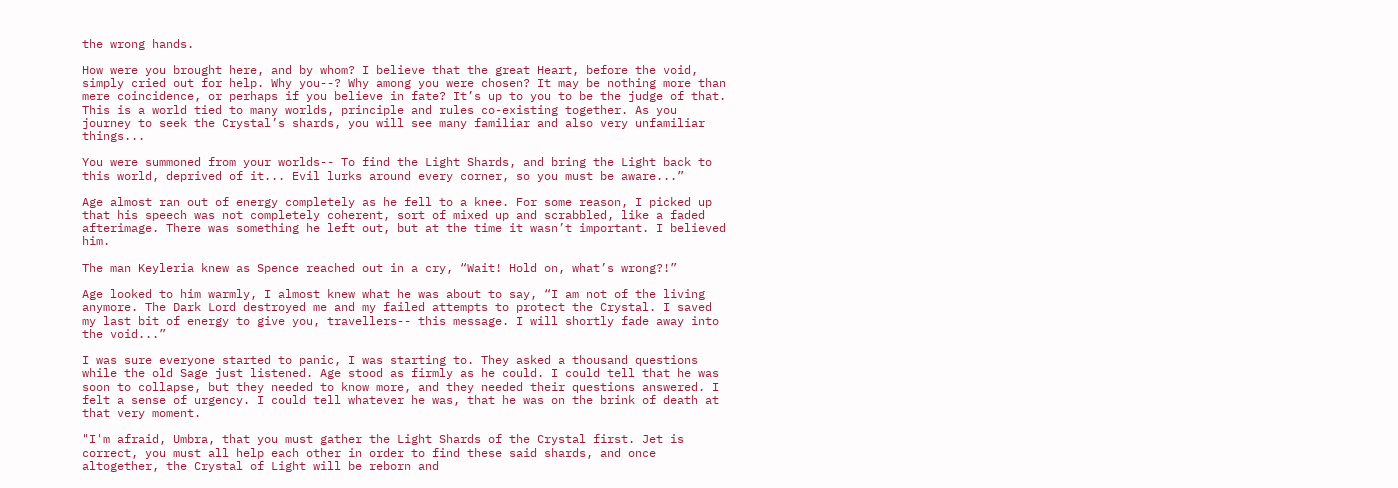the wrong hands.

How were you brought here, and by whom? I believe that the great Heart, before the void, simply cried out for help. Why you--? Why among you were chosen? It may be nothing more than mere coincidence, or perhaps if you believe in fate? It’s up to you to be the judge of that. This is a world tied to many worlds, principle and rules co-existing together. As you journey to seek the Crystal’s shards, you will see many familiar and also very unfamiliar things...

You were summoned from your worlds-- To find the Light Shards, and bring the Light back to this world, deprived of it... Evil lurks around every corner, so you must be aware...”

Age almost ran out of energy completely as he fell to a knee. For some reason, I picked up that his speech was not completely coherent, sort of mixed up and scrabbled, like a faded afterimage. There was something he left out, but at the time it wasn’t important. I believed him.

The man Keyleria knew as Spence reached out in a cry, “Wait! Hold on, what’s wrong?!”

Age looked to him warmly, I almost knew what he was about to say, “I am not of the living anymore. The Dark Lord destroyed me and my failed attempts to protect the Crystal. I saved my last bit of energy to give you, travellers-- this message. I will shortly fade away into the void...”

I was sure everyone started to panic, I was starting to. They asked a thousand questions while the old Sage just listened. Age stood as firmly as he could. I could tell that he was soon to collapse, but they needed to know more, and they needed their questions answered. I felt a sense of urgency. I could tell whatever he was, that he was on the brink of death at that very moment.

"I'm afraid, Umbra, that you must gather the Light Shards of the Crystal first. Jet is correct, you must all help each other in order to find these said shards, and once altogether, the Crystal of Light will be reborn and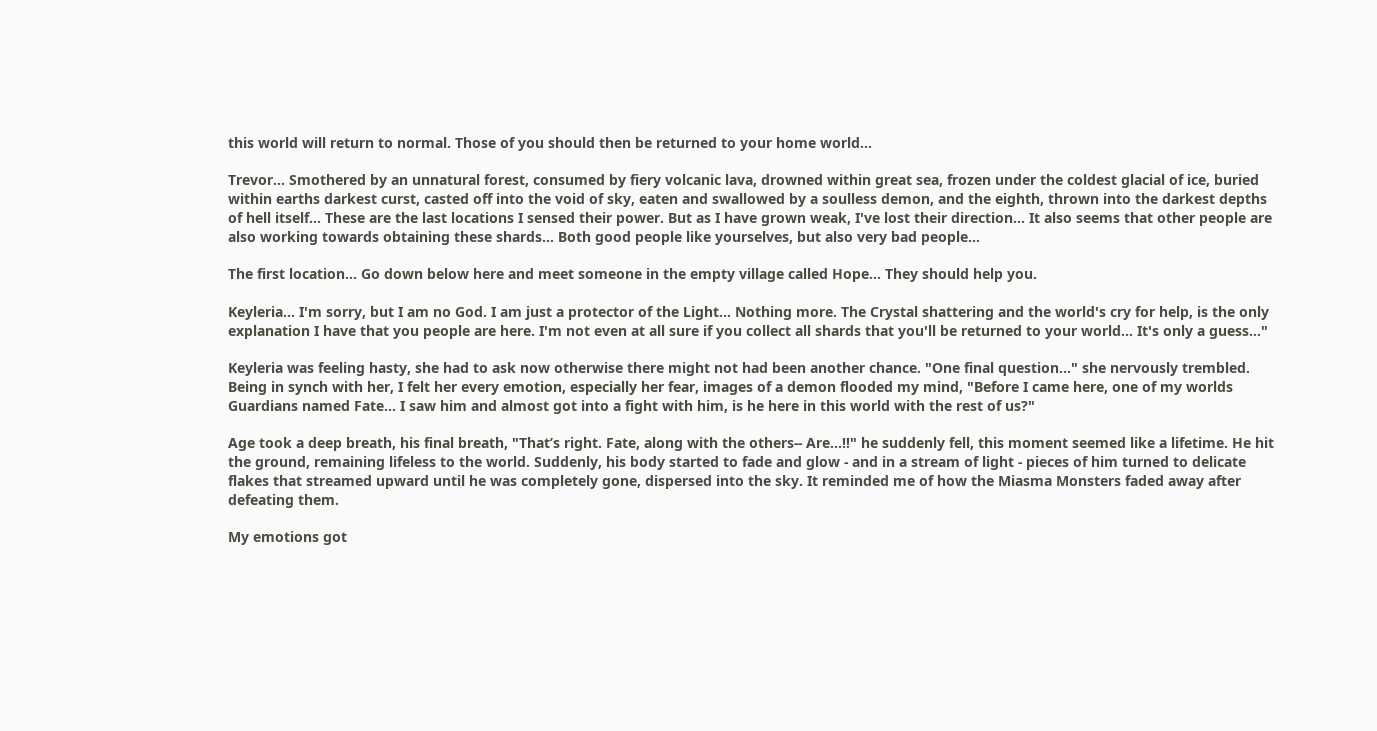this world will return to normal. Those of you should then be returned to your home world...

Trevor... Smothered by an unnatural forest, consumed by fiery volcanic lava, drowned within great sea, frozen under the coldest glacial of ice, buried within earths darkest curst, casted off into the void of sky, eaten and swallowed by a soulless demon, and the eighth, thrown into the darkest depths of hell itself... These are the last locations I sensed their power. But as I have grown weak, I've lost their direction... It also seems that other people are also working towards obtaining these shards... Both good people like yourselves, but also very bad people...

The first location... Go down below here and meet someone in the empty village called Hope... They should help you.

Keyleria... I'm sorry, but I am no God. I am just a protector of the Light... Nothing more. The Crystal shattering and the world's cry for help, is the only explanation I have that you people are here. I'm not even at all sure if you collect all shards that you'll be returned to your world... It's only a guess..."

Keyleria was feeling hasty, she had to ask now otherwise there might not had been another chance. "One final question..." she nervously trembled. Being in synch with her, I felt her every emotion, especially her fear, images of a demon flooded my mind, "Before I came here, one of my worlds Guardians named Fate... I saw him and almost got into a fight with him, is he here in this world with the rest of us?"

Age took a deep breath, his final breath, "That’s right. Fate, along with the others-- Are...!!" he suddenly fell, this moment seemed like a lifetime. He hit the ground, remaining lifeless to the world. Suddenly, his body started to fade and glow - and in a stream of light - pieces of him turned to delicate flakes that streamed upward until he was completely gone, dispersed into the sky. It reminded me of how the Miasma Monsters faded away after defeating them.

My emotions got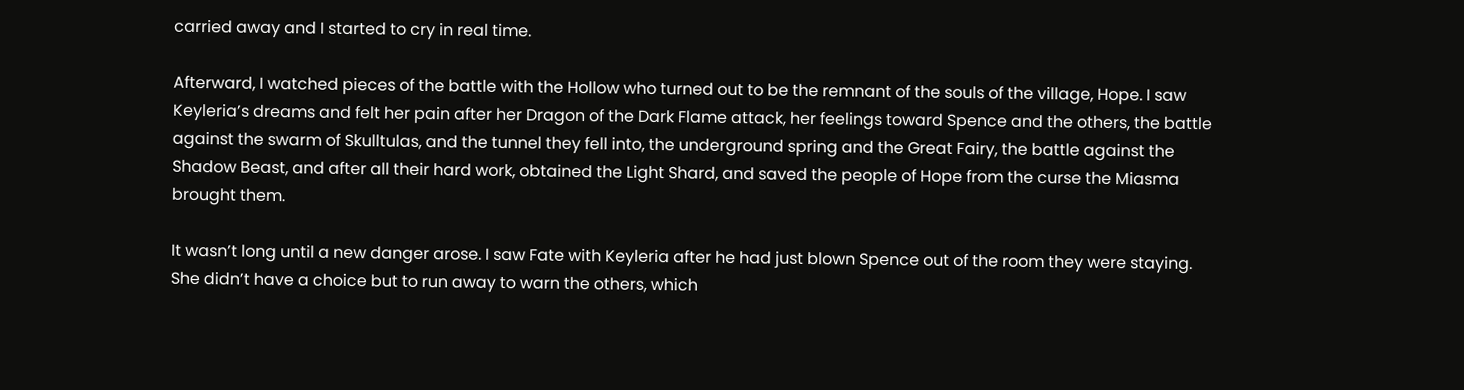carried away and I started to cry in real time.

Afterward, I watched pieces of the battle with the Hollow who turned out to be the remnant of the souls of the village, Hope. I saw Keyleria’s dreams and felt her pain after her Dragon of the Dark Flame attack, her feelings toward Spence and the others, the battle against the swarm of Skulltulas, and the tunnel they fell into, the underground spring and the Great Fairy, the battle against the Shadow Beast, and after all their hard work, obtained the Light Shard, and saved the people of Hope from the curse the Miasma brought them.

It wasn’t long until a new danger arose. I saw Fate with Keyleria after he had just blown Spence out of the room they were staying. She didn’t have a choice but to run away to warn the others, which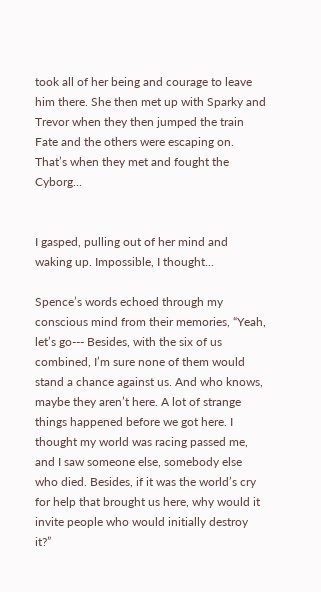took all of her being and courage to leave him there. She then met up with Sparky and Trevor when they then jumped the train Fate and the others were escaping on. That’s when they met and fought the Cyborg...


I gasped, pulling out of her mind and waking up. Impossible, I thought...

Spence’s words echoed through my conscious mind from their memories, “Yeah, let’s go--- Besides, with the six of us combined, I’m sure none of them would stand a chance against us. And who knows, maybe they aren’t here. A lot of strange things happened before we got here. I thought my world was racing passed me, and I saw someone else, somebody else who died. Besides, if it was the world’s cry for help that brought us here, why would it invite people who would initially destroy it?”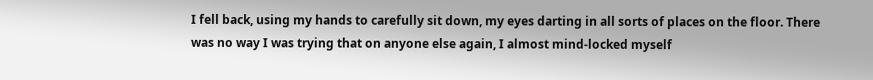I fell back, using my hands to carefully sit down, my eyes darting in all sorts of places on the floor. There was no way I was trying that on anyone else again, I almost mind-locked myself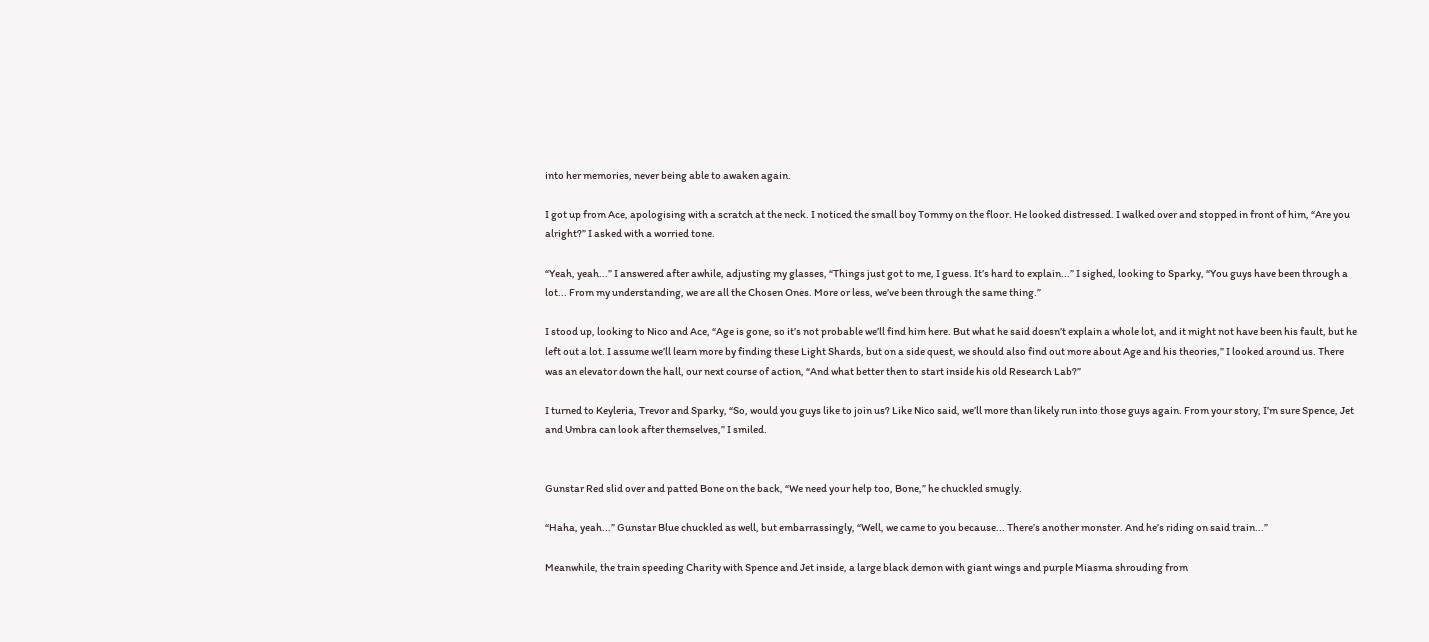into her memories, never being able to awaken again.

I got up from Ace, apologising with a scratch at the neck. I noticed the small boy Tommy on the floor. He looked distressed. I walked over and stopped in front of him, “Are you alright?” I asked with a worried tone.

“Yeah, yeah...” I answered after awhile, adjusting my glasses, “Things just got to me, I guess. It’s hard to explain...” I sighed, looking to Sparky, “You guys have been through a lot... From my understanding, we are all the Chosen Ones. More or less, we’ve been through the same thing.”

I stood up, looking to Nico and Ace, “Age is gone, so it’s not probable we’ll find him here. But what he said doesn’t explain a whole lot, and it might not have been his fault, but he left out a lot. I assume we’ll learn more by finding these Light Shards, but on a side quest, we should also find out more about Age and his theories,” I looked around us. There was an elevator down the hall, our next course of action, “And what better then to start inside his old Research Lab?”

I turned to Keyleria, Trevor and Sparky, “So, would you guys like to join us? Like Nico said, we’ll more than likely run into those guys again. From your story, I’m sure Spence, Jet and Umbra can look after themselves,” I smiled.


Gunstar Red slid over and patted Bone on the back, “We need your help too, Bone,” he chuckled smugly.

“Haha, yeah...” Gunstar Blue chuckled as well, but embarrassingly, “Well, we came to you because... There’s another monster. And he’s riding on said train...”

Meanwhile, the train speeding Charity with Spence and Jet inside, a large black demon with giant wings and purple Miasma shrouding from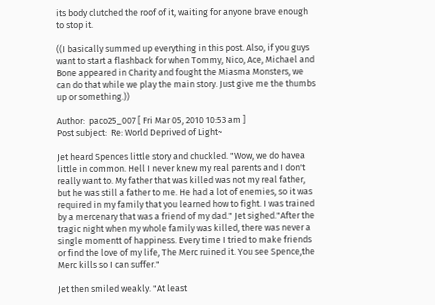its body clutched the roof of it, waiting for anyone brave enough to stop it.

((I basically summed up everything in this post. Also, if you guys want to start a flashback for when Tommy, Nico, Ace, Michael and Bone appeared in Charity and fought the Miasma Monsters, we can do that while we play the main story. Just give me the thumbs up or something.))

Author:  paco25_007 [ Fri Mar 05, 2010 10:53 am ]
Post subject:  Re: World Deprived of Light~

Jet heard Spences little story and chuckled. "Wow, we do havea little in common. Hell I never knew my real parents and I don't really want to. My father that was killed was not my real father, but he was still a father to me. He had a lot of enemies, so it was required in my family that you learned how to fight. I was trained by a mercenary that was a friend of my dad." Jet sighed."After the tragic night when my whole family was killed, there was never a single momentt of happiness. Every time I tried to make friends or find the love of my life, The Merc ruined it. You see Spence,the Merc kills so I can suffer."

Jet then smiled weakly. "At least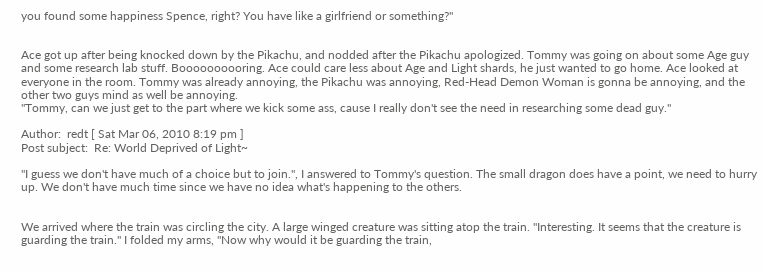you found some happiness Spence, right? You have like a girlfriend or something?"


Ace got up after being knocked down by the Pikachu, and nodded after the Pikachu apologized. Tommy was going on about some Age guy and some research lab stuff. Boooooooooring. Ace could care less about Age and Light shards, he just wanted to go home. Ace looked at everyone in the room. Tommy was already annoying, the Pikachu was annoying, Red-Head Demon Woman is gonna be annoying, and the other two guys mind as well be annoying.
"Tommy, can we just get to the part where we kick some ass, cause I really don't see the need in researching some dead guy."

Author:  redt [ Sat Mar 06, 2010 8:19 pm ]
Post subject:  Re: World Deprived of Light~

"I guess we don't have much of a choice but to join.", I answered to Tommy's question. The small dragon does have a point, we need to hurry up. We don't have much time since we have no idea what's happening to the others.


We arrived where the train was circling the city. A large winged creature was sitting atop the train. "Interesting. It seems that the creature is guarding the train." I folded my arms, "Now why would it be guarding the train,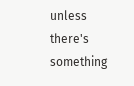unless there's something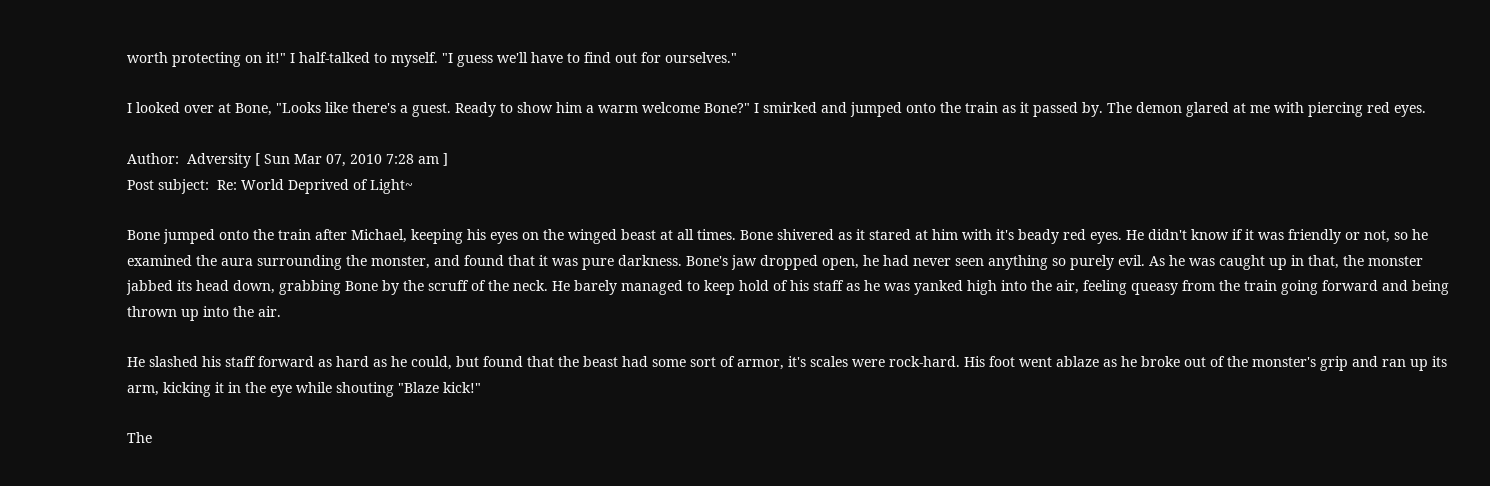worth protecting on it!" I half-talked to myself. "I guess we'll have to find out for ourselves."

I looked over at Bone, "Looks like there's a guest. Ready to show him a warm welcome Bone?" I smirked and jumped onto the train as it passed by. The demon glared at me with piercing red eyes.

Author:  Adversity [ Sun Mar 07, 2010 7:28 am ]
Post subject:  Re: World Deprived of Light~

Bone jumped onto the train after Michael, keeping his eyes on the winged beast at all times. Bone shivered as it stared at him with it's beady red eyes. He didn't know if it was friendly or not, so he examined the aura surrounding the monster, and found that it was pure darkness. Bone's jaw dropped open, he had never seen anything so purely evil. As he was caught up in that, the monster jabbed its head down, grabbing Bone by the scruff of the neck. He barely managed to keep hold of his staff as he was yanked high into the air, feeling queasy from the train going forward and being thrown up into the air.

He slashed his staff forward as hard as he could, but found that the beast had some sort of armor, it's scales were rock-hard. His foot went ablaze as he broke out of the monster's grip and ran up its arm, kicking it in the eye while shouting "Blaze kick!"

The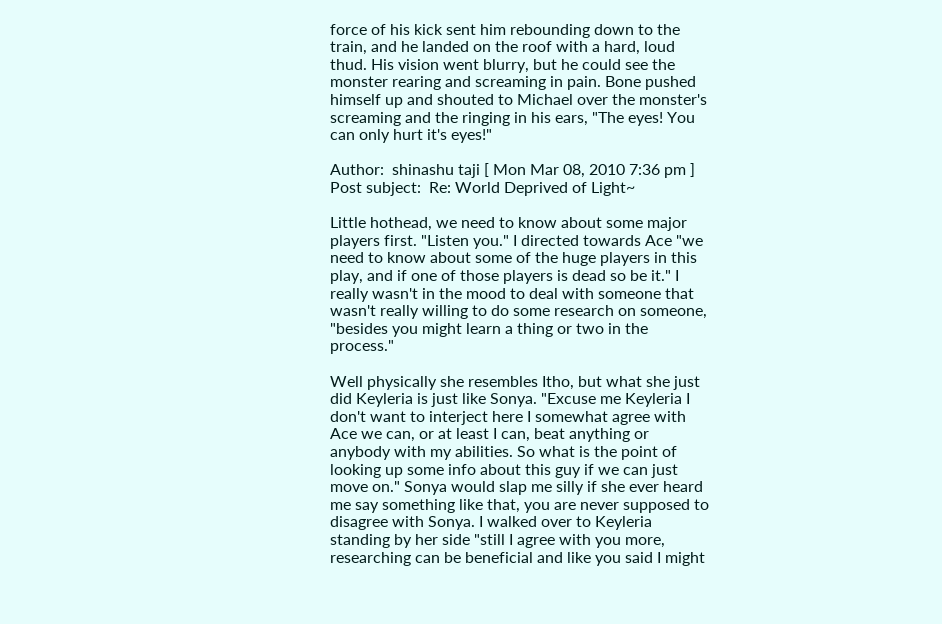force of his kick sent him rebounding down to the train, and he landed on the roof with a hard, loud thud. His vision went blurry, but he could see the monster rearing and screaming in pain. Bone pushed himself up and shouted to Michael over the monster's screaming and the ringing in his ears, "The eyes! You can only hurt it's eyes!"

Author:  shinashu taji [ Mon Mar 08, 2010 7:36 pm ]
Post subject:  Re: World Deprived of Light~

Little hothead, we need to know about some major players first. "Listen you." I directed towards Ace "we need to know about some of the huge players in this play, and if one of those players is dead so be it." I really wasn't in the mood to deal with someone that wasn't really willing to do some research on someone, "besides you might learn a thing or two in the process."

Well physically she resembles Itho, but what she just did Keyleria is just like Sonya. "Excuse me Keyleria I don't want to interject here I somewhat agree with Ace we can, or at least I can, beat anything or anybody with my abilities. So what is the point of looking up some info about this guy if we can just move on." Sonya would slap me silly if she ever heard me say something like that, you are never supposed to disagree with Sonya. I walked over to Keyleria standing by her side "still I agree with you more, researching can be beneficial and like you said I might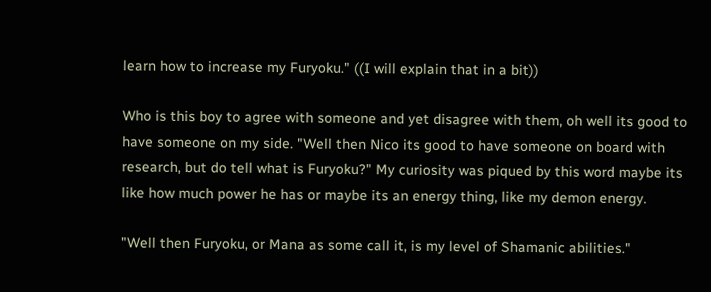learn how to increase my Furyoku." ((I will explain that in a bit))

Who is this boy to agree with someone and yet disagree with them, oh well its good to have someone on my side. "Well then Nico its good to have someone on board with research, but do tell what is Furyoku?" My curiosity was piqued by this word maybe its like how much power he has or maybe its an energy thing, like my demon energy.

"Well then Furyoku, or Mana as some call it, is my level of Shamanic abilities."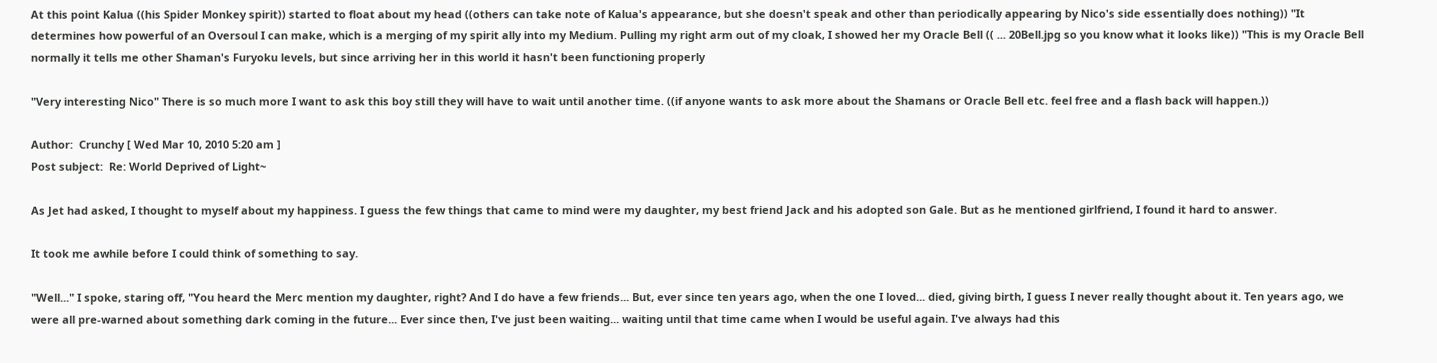At this point Kalua ((his Spider Monkey spirit)) started to float about my head ((others can take note of Kalua's appearance, but she doesn't speak and other than periodically appearing by Nico's side essentially does nothing)) "It determines how powerful of an Oversoul I can make, which is a merging of my spirit ally into my Medium. Pulling my right arm out of my cloak, I showed her my Oracle Bell (( ... 20Bell.jpg so you know what it looks like)) "This is my Oracle Bell normally it tells me other Shaman's Furyoku levels, but since arriving her in this world it hasn't been functioning properly

"Very interesting Nico" There is so much more I want to ask this boy still they will have to wait until another time. ((if anyone wants to ask more about the Shamans or Oracle Bell etc. feel free and a flash back will happen.))

Author:  Crunchy [ Wed Mar 10, 2010 5:20 am ]
Post subject:  Re: World Deprived of Light~

As Jet had asked, I thought to myself about my happiness. I guess the few things that came to mind were my daughter, my best friend Jack and his adopted son Gale. But as he mentioned girlfriend, I found it hard to answer.

It took me awhile before I could think of something to say.

"Well..." I spoke, staring off, "You heard the Merc mention my daughter, right? And I do have a few friends... But, ever since ten years ago, when the one I loved... died, giving birth, I guess I never really thought about it. Ten years ago, we were all pre-warned about something dark coming in the future... Ever since then, I've just been waiting... waiting until that time came when I would be useful again. I've always had this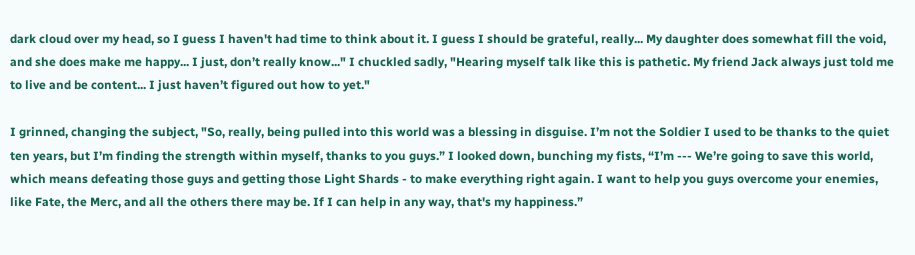dark cloud over my head, so I guess I haven't had time to think about it. I guess I should be grateful, really... My daughter does somewhat fill the void, and she does make me happy... I just, don’t really know..." I chuckled sadly, "Hearing myself talk like this is pathetic. My friend Jack always just told me to live and be content... I just haven’t figured out how to yet."

I grinned, changing the subject, "So, really, being pulled into this world was a blessing in disguise. I’m not the Soldier I used to be thanks to the quiet ten years, but I’m finding the strength within myself, thanks to you guys.” I looked down, bunching my fists, “I’m --- We’re going to save this world, which means defeating those guys and getting those Light Shards - to make everything right again. I want to help you guys overcome your enemies, like Fate, the Merc, and all the others there may be. If I can help in any way, that's my happiness.”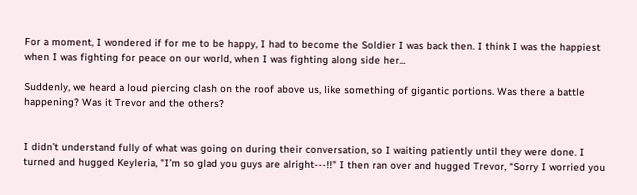For a moment, I wondered if for me to be happy, I had to become the Soldier I was back then. I think I was the happiest when I was fighting for peace on our world, when I was fighting along side her...

Suddenly, we heard a loud piercing clash on the roof above us, like something of gigantic portions. Was there a battle happening? Was it Trevor and the others?


I didn’t understand fully of what was going on during their conversation, so I waiting patiently until they were done. I turned and hugged Keyleria, "I’m so glad you guys are alright---!!" I then ran over and hugged Trevor, “Sorry I worried you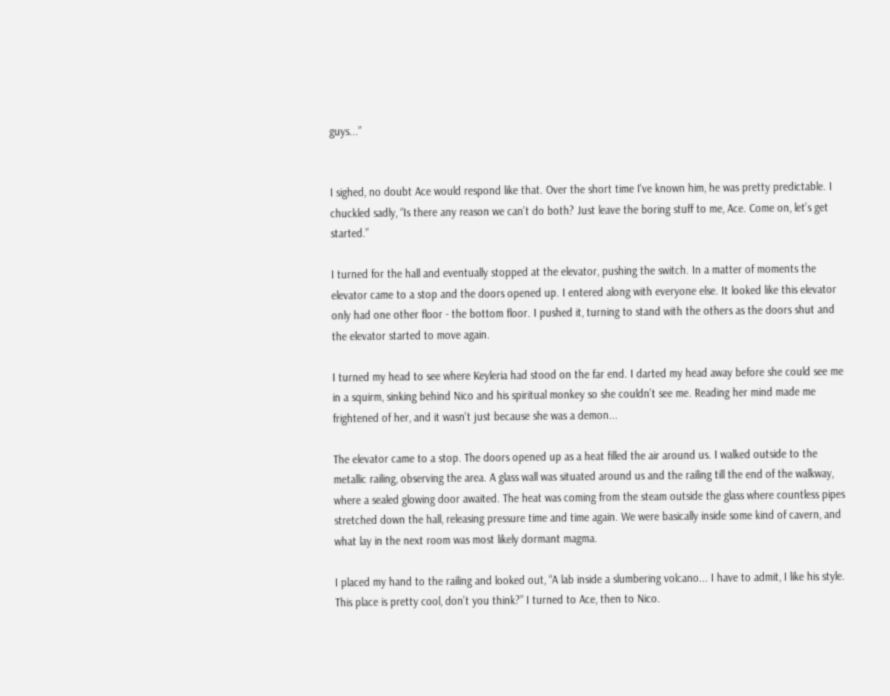guys...”


I sighed, no doubt Ace would respond like that. Over the short time I've known him, he was pretty predictable. I chuckled sadly, “Is there any reason we can’t do both? Just leave the boring stuff to me, Ace. Come on, let’s get started.”

I turned for the hall and eventually stopped at the elevator, pushing the switch. In a matter of moments the elevator came to a stop and the doors opened up. I entered along with everyone else. It looked like this elevator only had one other floor - the bottom floor. I pushed it, turning to stand with the others as the doors shut and the elevator started to move again.

I turned my head to see where Keyleria had stood on the far end. I darted my head away before she could see me in a squirm, sinking behind Nico and his spiritual monkey so she couldn’t see me. Reading her mind made me frightened of her, and it wasn't just because she was a demon...

The elevator came to a stop. The doors opened up as a heat filled the air around us. I walked outside to the metallic railing, observing the area. A glass wall was situated around us and the railing till the end of the walkway, where a sealed glowing door awaited. The heat was coming from the steam outside the glass where countless pipes stretched down the hall, releasing pressure time and time again. We were basically inside some kind of cavern, and what lay in the next room was most likely dormant magma.

I placed my hand to the railing and looked out, “A lab inside a slumbering volcano... I have to admit, I like his style. This place is pretty cool, don’t you think?” I turned to Ace, then to Nico.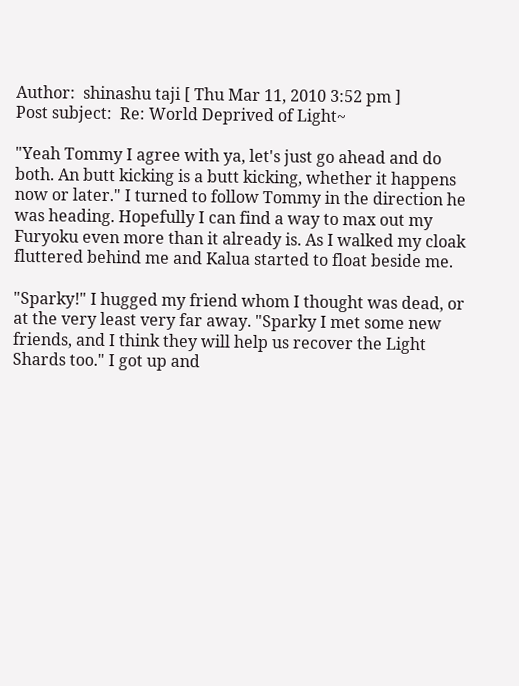Author:  shinashu taji [ Thu Mar 11, 2010 3:52 pm ]
Post subject:  Re: World Deprived of Light~

"Yeah Tommy I agree with ya, let's just go ahead and do both. An butt kicking is a butt kicking, whether it happens now or later." I turned to follow Tommy in the direction he was heading. Hopefully I can find a way to max out my Furyoku even more than it already is. As I walked my cloak fluttered behind me and Kalua started to float beside me.

"Sparky!" I hugged my friend whom I thought was dead, or at the very least very far away. "Sparky I met some new friends, and I think they will help us recover the Light Shards too." I got up and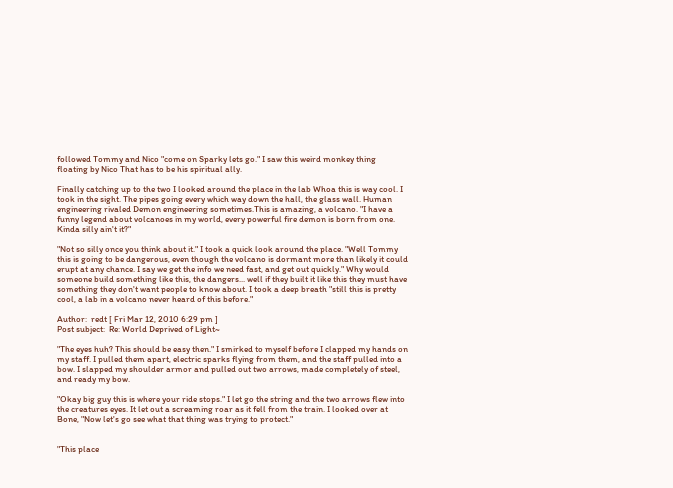followed Tommy and Nico "come on Sparky lets go." I saw this weird monkey thing floating by Nico That has to be his spiritual ally.

Finally catching up to the two I looked around the place in the lab Whoa this is way cool. I took in the sight. The pipes going every which way down the hall, the glass wall. Human engineering rivaled Demon engineering sometimes.This is amazing, a volcano. "I have a funny legend about volcanoes in my world, every powerful fire demon is born from one. Kinda silly ain't it?"

"Not so silly once you think about it." I took a quick look around the place. "Well Tommy this is going to be dangerous, even though the volcano is dormant more than likely it could erupt at any chance. I say we get the info we need fast, and get out quickly." Why would someone build something like this, the dangers... well if they built it like this they must have something they don't want people to know about. I took a deep breath "still this is pretty cool, a lab in a volcano never heard of this before."

Author:  redt [ Fri Mar 12, 2010 6:29 pm ]
Post subject:  Re: World Deprived of Light~

"The eyes huh? This should be easy then." I smirked to myself before I clapped my hands on my staff. I pulled them apart, electric sparks flying from them, and the staff pulled into a bow. I slapped my shoulder armor and pulled out two arrows, made completely of steel, and ready my bow.

"Okay big guy this is where your ride stops." I let go the string and the two arrows flew into the creatures eyes. It let out a screaming roar as it fell from the train. I looked over at Bone, "Now let's go see what that thing was trying to protect."


"This place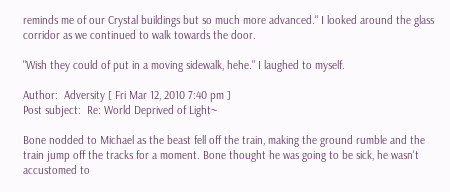reminds me of our Crystal buildings but so much more advanced." I looked around the glass corridor as we continued to walk towards the door.

"Wish they could of put in a moving sidewalk, hehe." I laughed to myself.

Author:  Adversity [ Fri Mar 12, 2010 7:40 pm ]
Post subject:  Re: World Deprived of Light~

Bone nodded to Michael as the beast fell off the train, making the ground rumble and the train jump off the tracks for a moment. Bone thought he was going to be sick, he wasn't accustomed to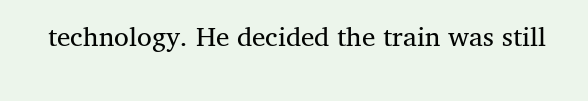technology. He decided the train was still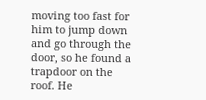moving too fast for him to jump down and go through the door, so he found a trapdoor on the roof. He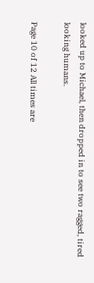looked up to Michael, then dropped in to see two ragged, tired looking humans.

Page 10 of 12 All times are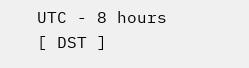UTC - 8 hours [ DST ]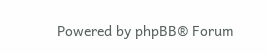Powered by phpBB® Forum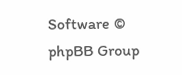Software © phpBB Group